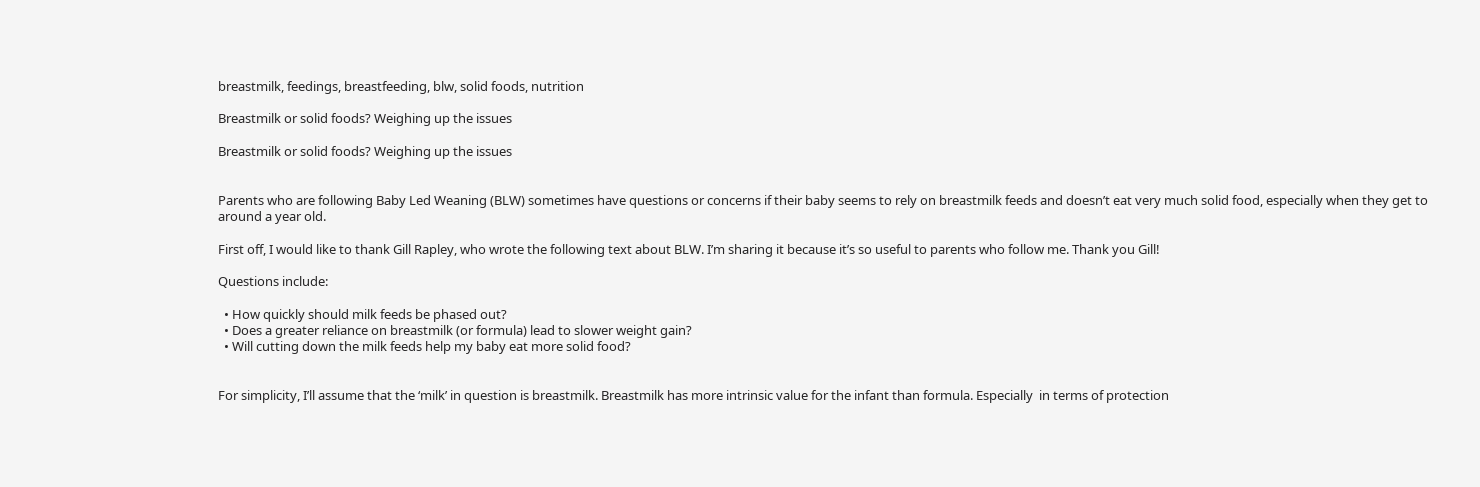breastmilk, feedings, breastfeeding, blw, solid foods, nutrition

Breastmilk or solid foods? Weighing up the issues

Breastmilk or solid foods? Weighing up the issues


Parents who are following Baby Led Weaning (BLW) sometimes have questions or concerns if their baby seems to rely on breastmilk feeds and doesn’t eat very much solid food, especially when they get to around a year old.

First off, I would like to thank Gill Rapley, who wrote the following text about BLW. I’m sharing it because it’s so useful to parents who follow me. Thank you Gill!

Questions include:

  • How quickly should milk feeds be phased out?
  • Does a greater reliance on breastmilk (or formula) lead to slower weight gain?
  • Will cutting down the milk feeds help my baby eat more solid food?


For simplicity, I’ll assume that the ‘milk’ in question is breastmilk. Breastmilk has more intrinsic value for the infant than formula. Especially  in terms of protection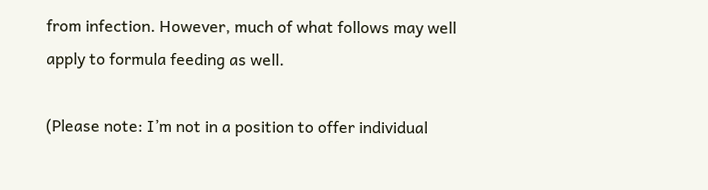from infection. However, much of what follows may well apply to formula feeding as well.

(Please note: I’m not in a position to offer individual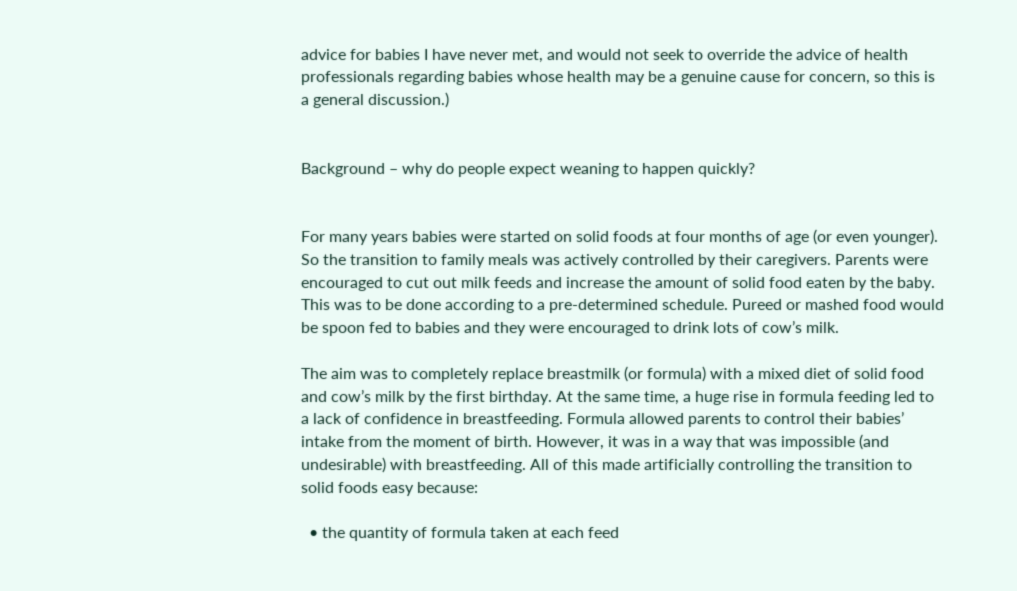advice for babies I have never met, and would not seek to override the advice of health professionals regarding babies whose health may be a genuine cause for concern, so this is a general discussion.)


Background – why do people expect weaning to happen quickly?


For many years babies were started on solid foods at four months of age (or even younger). So the transition to family meals was actively controlled by their caregivers. Parents were encouraged to cut out milk feeds and increase the amount of solid food eaten by the baby. This was to be done according to a pre-determined schedule. Pureed or mashed food would be spoon fed to babies and they were encouraged to drink lots of cow’s milk.

The aim was to completely replace breastmilk (or formula) with a mixed diet of solid food and cow’s milk by the first birthday. At the same time, a huge rise in formula feeding led to a lack of confidence in breastfeeding. Formula allowed parents to control their babies’ intake from the moment of birth. However, it was in a way that was impossible (and undesirable) with breastfeeding. All of this made artificially controlling the transition to solid foods easy because:

  • the quantity of formula taken at each feed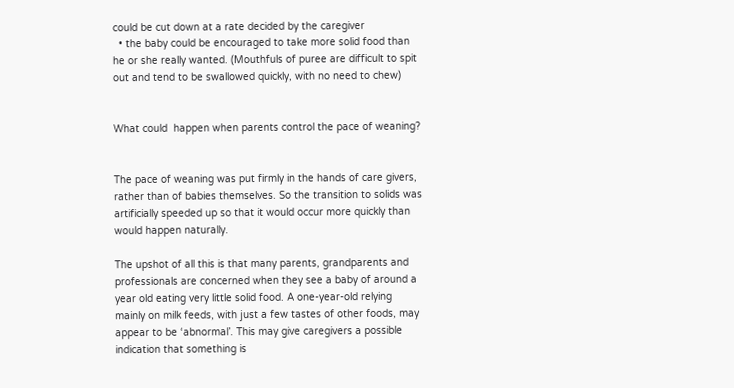could be cut down at a rate decided by the caregiver
  • the baby could be encouraged to take more solid food than he or she really wanted. (Mouthfuls of puree are difficult to spit out and tend to be swallowed quickly, with no need to chew)


What could  happen when parents control the pace of weaning?


The pace of weaning was put firmly in the hands of care givers, rather than of babies themselves. So the transition to solids was artificially speeded up so that it would occur more quickly than would happen naturally.

The upshot of all this is that many parents, grandparents and professionals are concerned when they see a baby of around a year old eating very little solid food. A one-year-old relying mainly on milk feeds, with just a few tastes of other foods, may appear to be ‘abnormal’. This may give caregivers a possible indication that something is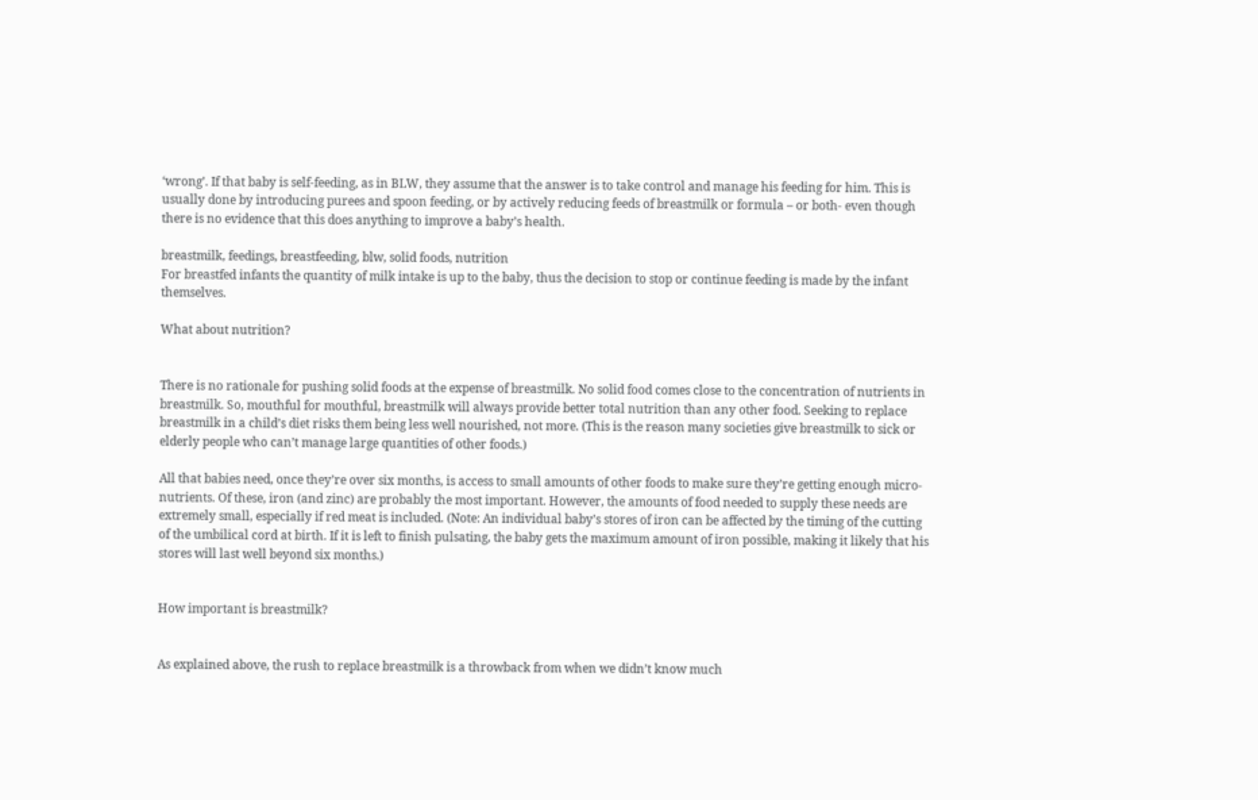‘wrong’. If that baby is self-feeding, as in BLW, they assume that the answer is to take control and manage his feeding for him. This is usually done by introducing purees and spoon feeding, or by actively reducing feeds of breastmilk or formula – or both- even though there is no evidence that this does anything to improve a baby’s health.

breastmilk, feedings, breastfeeding, blw, solid foods, nutrition
For breastfed infants the quantity of milk intake is up to the baby, thus the decision to stop or continue feeding is made by the infant themselves.

What about nutrition?


There is no rationale for pushing solid foods at the expense of breastmilk. No solid food comes close to the concentration of nutrients in breastmilk. So, mouthful for mouthful, breastmilk will always provide better total nutrition than any other food. Seeking to replace breastmilk in a child’s diet risks them being less well nourished, not more. (This is the reason many societies give breastmilk to sick or elderly people who can’t manage large quantities of other foods.)

All that babies need, once they’re over six months, is access to small amounts of other foods to make sure they’re getting enough micro-nutrients. Of these, iron (and zinc) are probably the most important. However, the amounts of food needed to supply these needs are extremely small, especially if red meat is included. (Note: An individual baby’s stores of iron can be affected by the timing of the cutting of the umbilical cord at birth. If it is left to finish pulsating, the baby gets the maximum amount of iron possible, making it likely that his stores will last well beyond six months.)


How important is breastmilk?


As explained above, the rush to replace breastmilk is a throwback from when we didn’t know much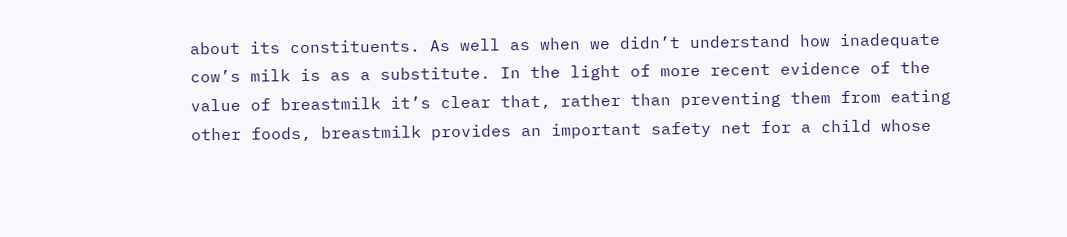about its constituents. As well as when we didn’t understand how inadequate cow’s milk is as a substitute. In the light of more recent evidence of the value of breastmilk it’s clear that, rather than preventing them from eating other foods, breastmilk provides an important safety net for a child whose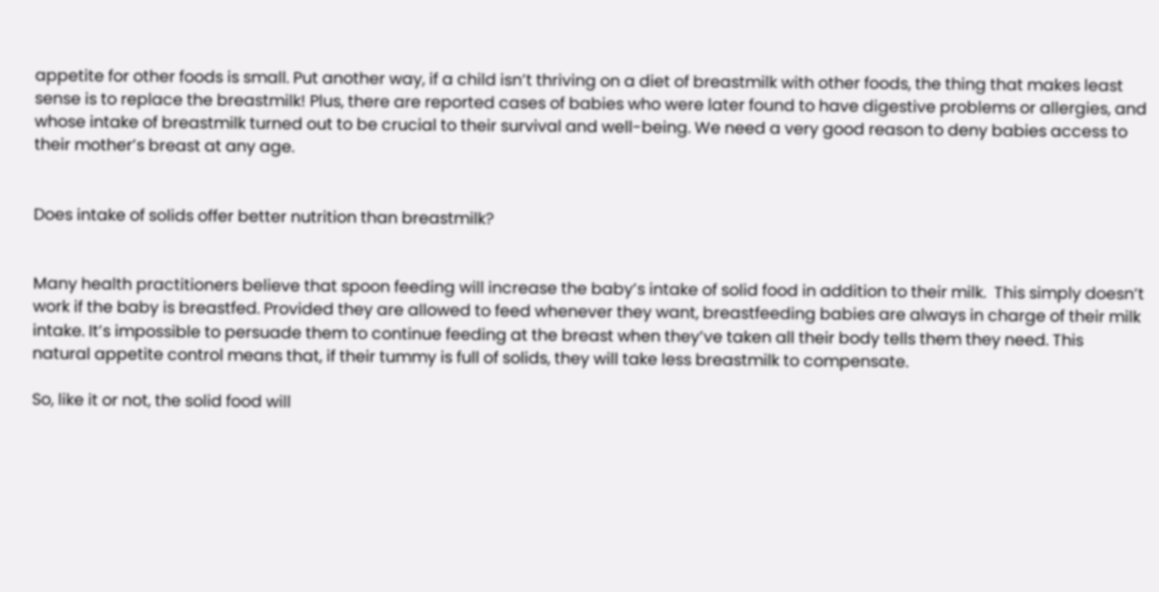appetite for other foods is small. Put another way, if a child isn’t thriving on a diet of breastmilk with other foods, the thing that makes least sense is to replace the breastmilk! Plus, there are reported cases of babies who were later found to have digestive problems or allergies, and whose intake of breastmilk turned out to be crucial to their survival and well-being. We need a very good reason to deny babies access to their mother’s breast at any age.


Does intake of solids offer better nutrition than breastmilk?


Many health practitioners believe that spoon feeding will increase the baby’s intake of solid food in addition to their milk.  This simply doesn’t work if the baby is breastfed. Provided they are allowed to feed whenever they want, breastfeeding babies are always in charge of their milk intake. It’s impossible to persuade them to continue feeding at the breast when they’ve taken all their body tells them they need. This natural appetite control means that, if their tummy is full of solids, they will take less breastmilk to compensate.

So, like it or not, the solid food will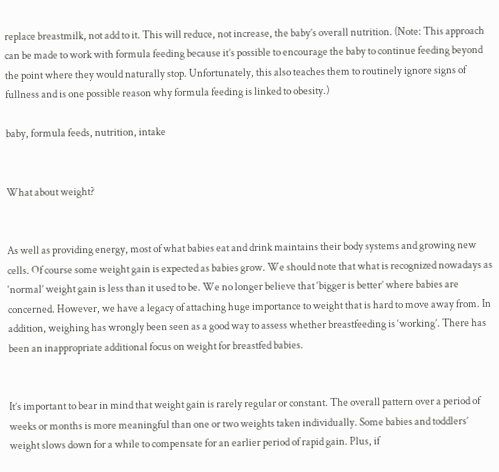replace breastmilk, not add to it. This will reduce, not increase, the baby’s overall nutrition. (Note: This approach can be made to work with formula feeding because it’s possible to encourage the baby to continue feeding beyond the point where they would naturally stop. Unfortunately, this also teaches them to routinely ignore signs of fullness and is one possible reason why formula feeding is linked to obesity.)

baby, formula feeds, nutrition, intake


What about weight?


As well as providing energy, most of what babies eat and drink maintains their body systems and growing new cells. Of course some weight gain is expected as babies grow. We should note that what is recognized nowadays as ‘normal’ weight gain is less than it used to be. We no longer believe that ‘bigger is better’ where babies are concerned. However, we have a legacy of attaching huge importance to weight that is hard to move away from. In addition, weighing has wrongly been seen as a good way to assess whether breastfeeding is ‘working’. There has been an inappropriate additional focus on weight for breastfed babies.


It’s important to bear in mind that weight gain is rarely regular or constant. The overall pattern over a period of weeks or months is more meaningful than one or two weights taken individually. Some babies and toddlers’ weight slows down for a while to compensate for an earlier period of rapid gain. Plus, if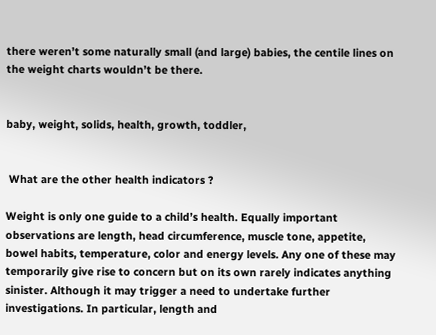there weren’t some naturally small (and large) babies, the centile lines on the weight charts wouldn’t be there.


baby, weight, solids, health, growth, toddler,


 What are the other health indicators ?

Weight is only one guide to a child’s health. Equally important observations are length, head circumference, muscle tone, appetite, bowel habits, temperature, color and energy levels. Any one of these may temporarily give rise to concern but on its own rarely indicates anything sinister. Although it may trigger a need to undertake further investigations. In particular, length and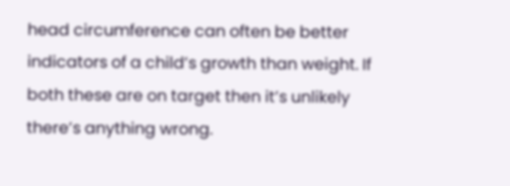head circumference can often be better indicators of a child’s growth than weight. If both these are on target then it’s unlikely there’s anything wrong.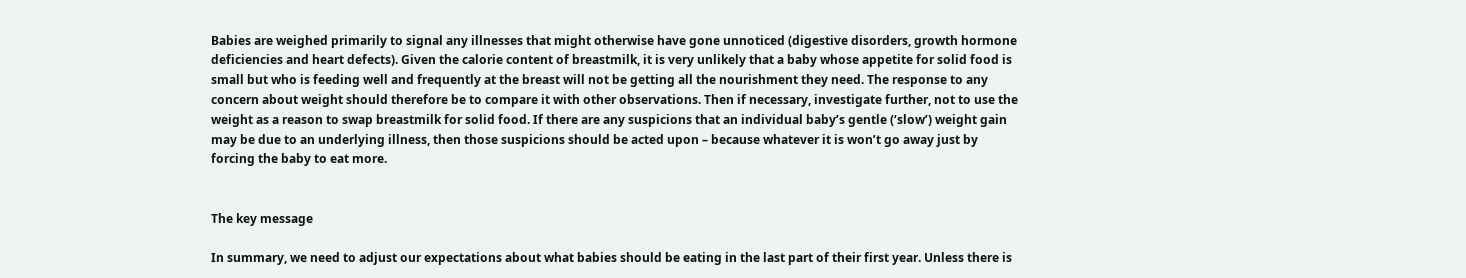Babies are weighed primarily to signal any illnesses that might otherwise have gone unnoticed (digestive disorders, growth hormone deficiencies and heart defects). Given the calorie content of breastmilk, it is very unlikely that a baby whose appetite for solid food is small but who is feeding well and frequently at the breast will not be getting all the nourishment they need. The response to any concern about weight should therefore be to compare it with other observations. Then if necessary, investigate further, not to use the weight as a reason to swap breastmilk for solid food. If there are any suspicions that an individual baby’s gentle (‘slow’) weight gain may be due to an underlying illness, then those suspicions should be acted upon – because whatever it is won’t go away just by forcing the baby to eat more.


The key message

In summary, we need to adjust our expectations about what babies should be eating in the last part of their first year. Unless there is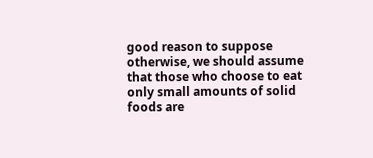good reason to suppose otherwise, we should assume that those who choose to eat only small amounts of solid foods are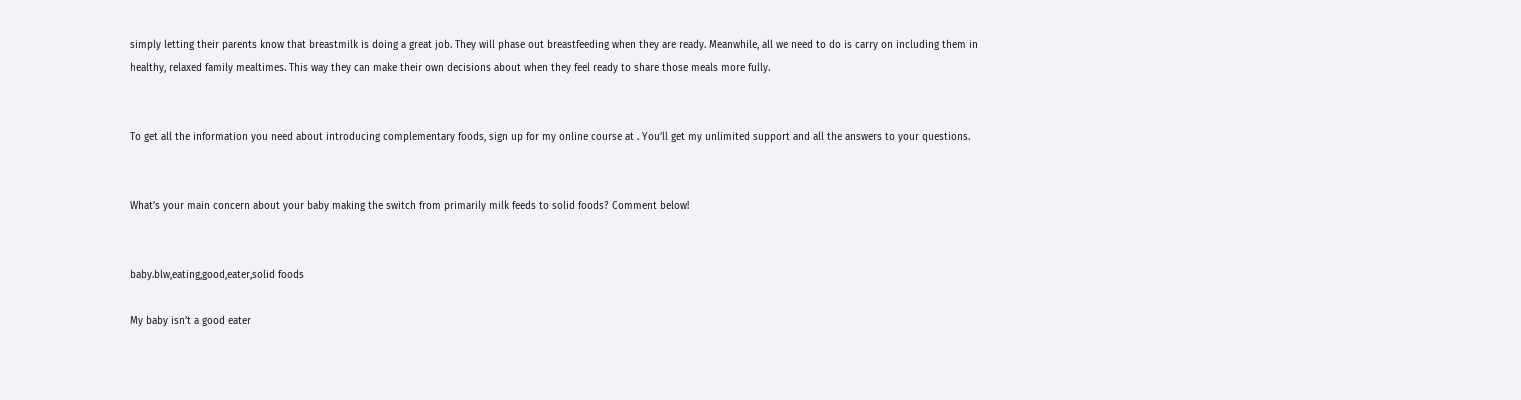simply letting their parents know that breastmilk is doing a great job. They will phase out breastfeeding when they are ready. Meanwhile, all we need to do is carry on including them in healthy, relaxed family mealtimes. This way they can make their own decisions about when they feel ready to share those meals more fully.


To get all the information you need about introducing complementary foods, sign up for my online course at . You’ll get my unlimited support and all the answers to your questions.


What’s your main concern about your baby making the switch from primarily milk feeds to solid foods? Comment below!


baby.blw,eating,good,eater,solid foods

My baby isn’t a good eater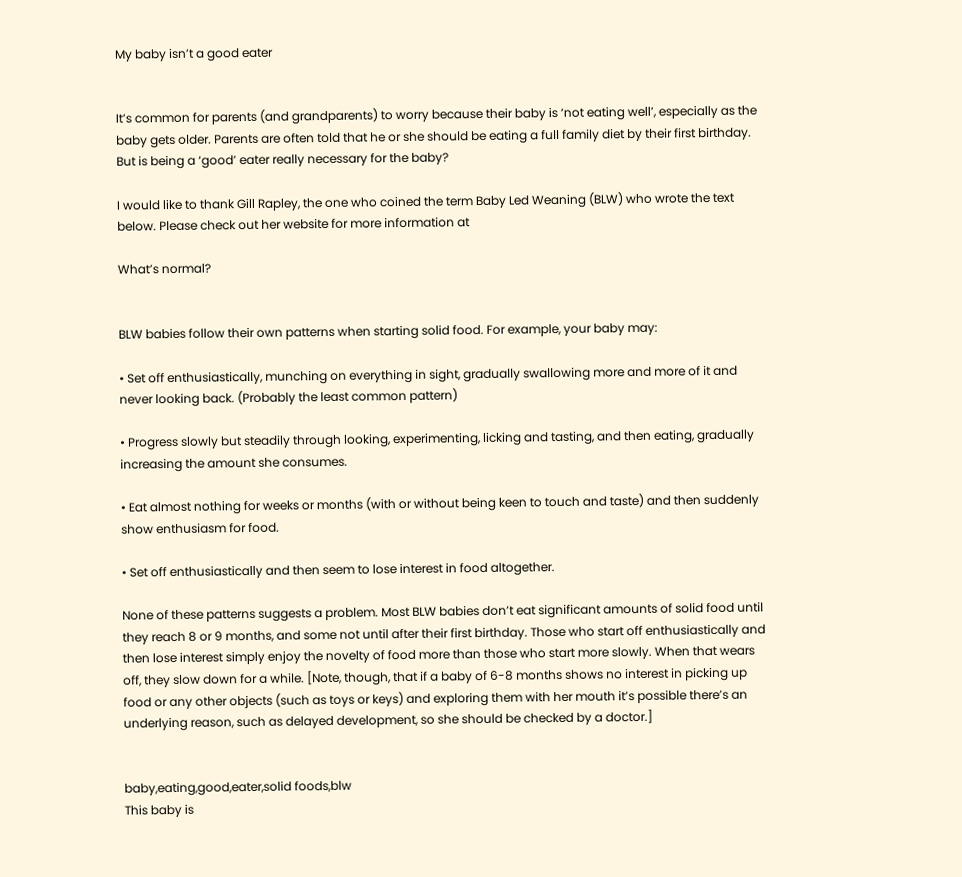My baby isn’t a good eater


It’s common for parents (and grandparents) to worry because their baby is ‘not eating well’, especially as the baby gets older. Parents are often told that he or she should be eating a full family diet by their first birthday. But is being a ‘good’ eater really necessary for the baby?

I would like to thank Gill Rapley, the one who coined the term Baby Led Weaning (BLW) who wrote the text below. Please check out her website for more information at

What’s normal?


BLW babies follow their own patterns when starting solid food. For example, your baby may:

• Set off enthusiastically, munching on everything in sight, gradually swallowing more and more of it and never looking back. (Probably the least common pattern)

• Progress slowly but steadily through looking, experimenting, licking and tasting, and then eating, gradually increasing the amount she consumes.

• Eat almost nothing for weeks or months (with or without being keen to touch and taste) and then suddenly show enthusiasm for food.

• Set off enthusiastically and then seem to lose interest in food altogether.

None of these patterns suggests a problem. Most BLW babies don’t eat significant amounts of solid food until they reach 8 or 9 months, and some not until after their first birthday. Those who start off enthusiastically and then lose interest simply enjoy the novelty of food more than those who start more slowly. When that wears off, they slow down for a while. [Note, though, that if a baby of 6-8 months shows no interest in picking up food or any other objects (such as toys or keys) and exploring them with her mouth it’s possible there’s an underlying reason, such as delayed development, so she should be checked by a doctor.]


baby,eating,good,eater,solid foods,blw
This baby is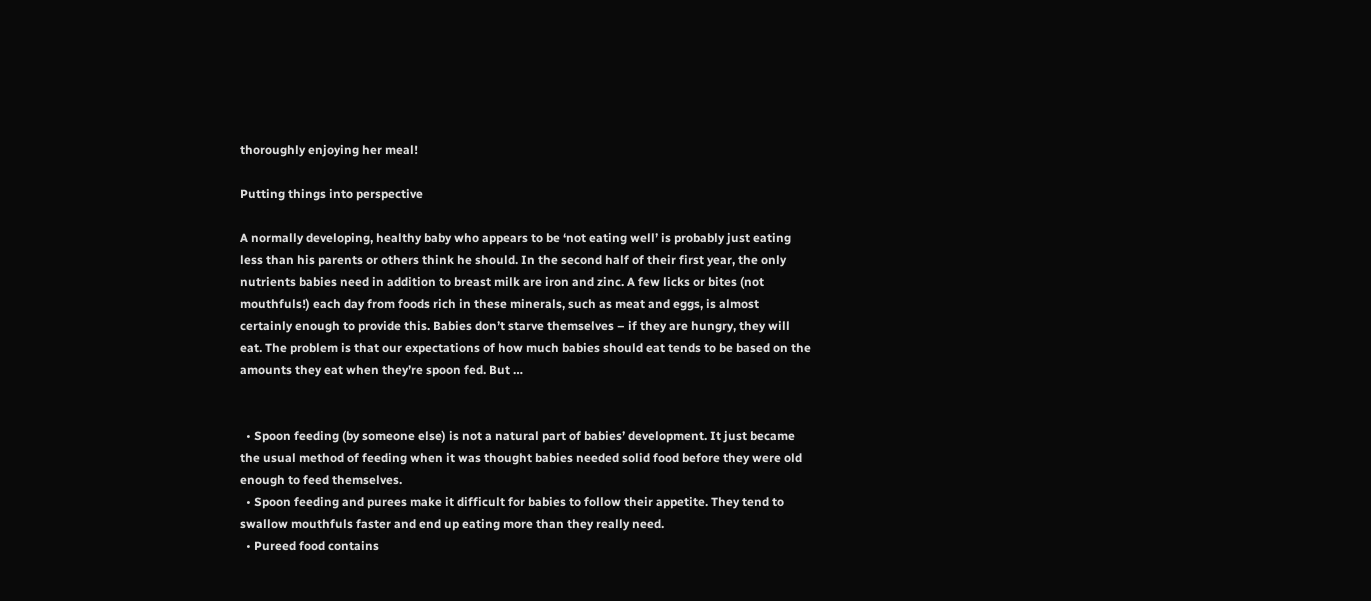thoroughly enjoying her meal!

Putting things into perspective

A normally developing, healthy baby who appears to be ‘not eating well’ is probably just eating less than his parents or others think he should. In the second half of their first year, the only nutrients babies need in addition to breast milk are iron and zinc. A few licks or bites (not mouthfuls!) each day from foods rich in these minerals, such as meat and eggs, is almost certainly enough to provide this. Babies don’t starve themselves – if they are hungry, they will eat. The problem is that our expectations of how much babies should eat tends to be based on the amounts they eat when they’re spoon fed. But …


  • Spoon feeding (by someone else) is not a natural part of babies’ development. It just became the usual method of feeding when it was thought babies needed solid food before they were old enough to feed themselves.
  • Spoon feeding and purees make it difficult for babies to follow their appetite. They tend to swallow mouthfuls faster and end up eating more than they really need.
  • Pureed food contains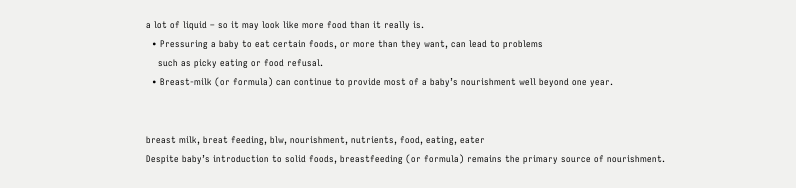a lot of liquid – so it may look like more food than it really is.
  • Pressuring a baby to eat certain foods, or more than they want, can lead to problems
    such as picky eating or food refusal.
  • Breast-milk (or formula) can continue to provide most of a baby’s nourishment well beyond one year.


breast milk, breat feeding, blw, nourishment, nutrients, food, eating, eater
Despite baby’s introduction to solid foods, breastfeeding (or formula) remains the primary source of nourishment.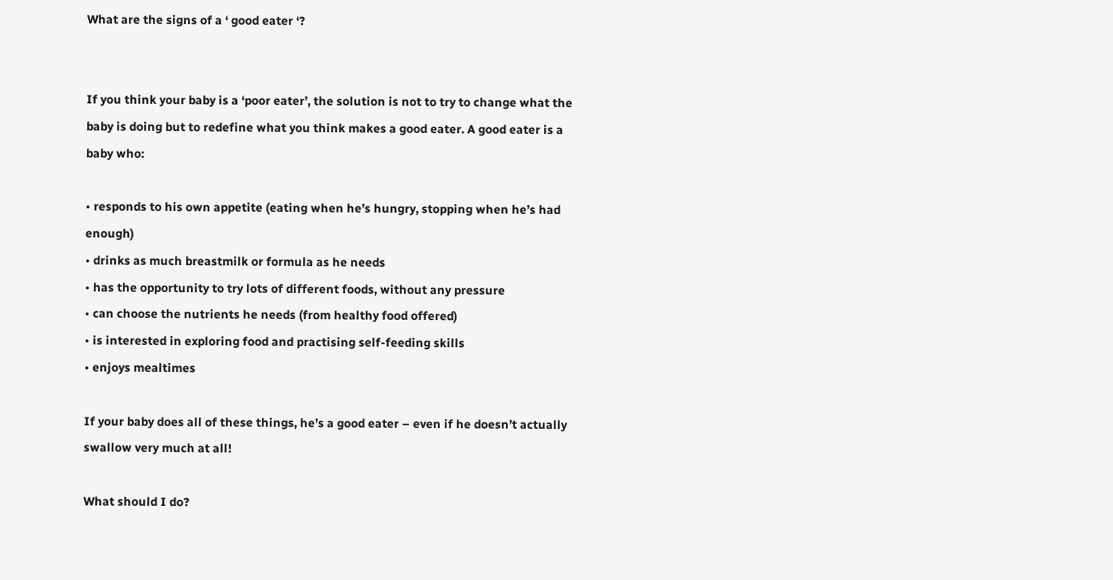What are the signs of a ‘ good eater ‘?


If you think your baby is a ‘poor eater’, the solution is not to try to change what the baby is doing but to redefine what you think makes a good eater. A good eater is a baby who:

• responds to his own appetite (eating when he’s hungry, stopping when he’s had enough)
• drinks as much breastmilk or formula as he needs
• has the opportunity to try lots of different foods, without any pressure
• can choose the nutrients he needs (from healthy food offered)
• is interested in exploring food and practising self-feeding skills
• enjoys mealtimes

If your baby does all of these things, he’s a good eater – even if he doesn’t actually swallow very much at all!

What should I do?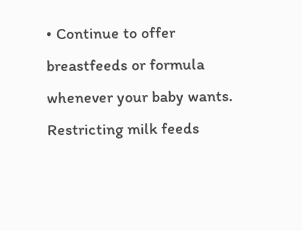• Continue to offer breastfeeds or formula whenever your baby wants. Restricting milk feeds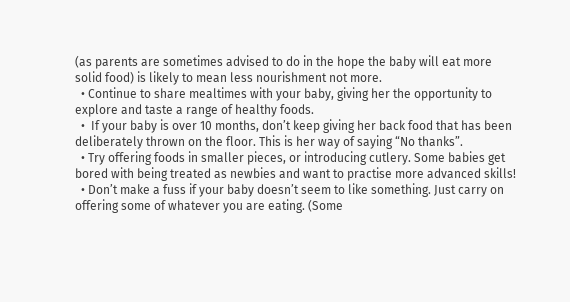(as parents are sometimes advised to do in the hope the baby will eat more solid food) is likely to mean less nourishment not more.
  • Continue to share mealtimes with your baby, giving her the opportunity to explore and taste a range of healthy foods.
  •  If your baby is over 10 months, don’t keep giving her back food that has been deliberately thrown on the floor. This is her way of saying “No thanks”.
  • Try offering foods in smaller pieces, or introducing cutlery. Some babies get bored with being treated as newbies and want to practise more advanced skills!
  • Don’t make a fuss if your baby doesn’t seem to like something. Just carry on offering some of whatever you are eating. (Some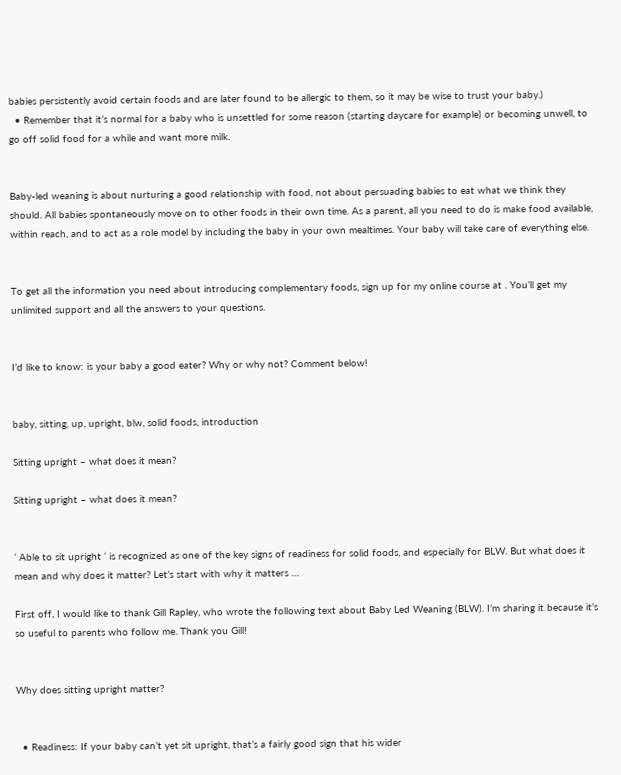babies persistently avoid certain foods and are later found to be allergic to them, so it may be wise to trust your baby.)
  • Remember that it’s normal for a baby who is unsettled for some reason (starting daycare for example) or becoming unwell, to go off solid food for a while and want more milk.


Baby-led weaning is about nurturing a good relationship with food, not about persuading babies to eat what we think they should. All babies spontaneously move on to other foods in their own time. As a parent, all you need to do is make food available, within reach, and to act as a role model by including the baby in your own mealtimes. Your baby will take care of everything else.


To get all the information you need about introducing complementary foods, sign up for my online course at . You’ll get my unlimited support and all the answers to your questions.


I’d like to know: is your baby a good eater? Why or why not? Comment below!


baby, sitting, up, upright, blw, solid foods, introduction

Sitting upright – what does it mean?

Sitting upright – what does it mean?


‘ Able to sit upright ‘ is recognized as one of the key signs of readiness for solid foods, and especially for BLW. But what does it mean and why does it matter? Let’s start with why it matters …

First off, I would like to thank Gill Rapley, who wrote the following text about Baby Led Weaning (BLW). I’m sharing it because it’s so useful to parents who follow me. Thank you Gill!


Why does sitting upright matter?


  • Readiness: If your baby can’t yet sit upright, that’s a fairly good sign that his wider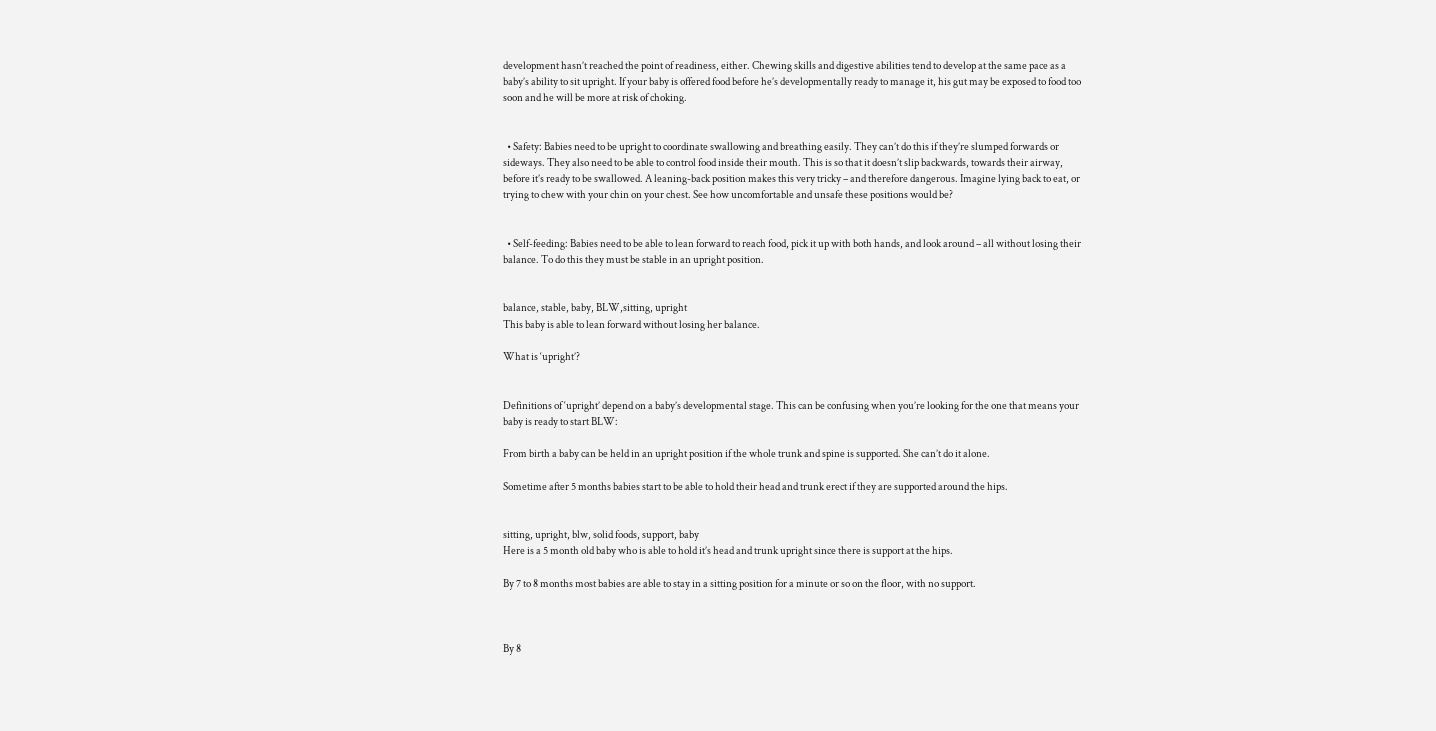development hasn’t reached the point of readiness, either. Chewing skills and digestive abilities tend to develop at the same pace as a baby’s ability to sit upright. If your baby is offered food before he’s developmentally ready to manage it, his gut may be exposed to food too soon and he will be more at risk of choking.


  • Safety: Babies need to be upright to coordinate swallowing and breathing easily. They can’t do this if they’re slumped forwards or sideways. They also need to be able to control food inside their mouth. This is so that it doesn’t slip backwards, towards their airway, before it’s ready to be swallowed. A leaning-back position makes this very tricky – and therefore dangerous. Imagine lying back to eat, or trying to chew with your chin on your chest. See how uncomfortable and unsafe these positions would be?


  • Self-feeding: Babies need to be able to lean forward to reach food, pick it up with both hands, and look around – all without losing their balance. To do this they must be stable in an upright position.


balance, stable, baby, BLW,sitting, upright
This baby is able to lean forward without losing her balance.

What is ‘upright’?


Definitions of ‘upright’ depend on a baby’s developmental stage. This can be confusing when you’re looking for the one that means your baby is ready to start BLW:

From birth a baby can be held in an upright position if the whole trunk and spine is supported. She can’t do it alone.

Sometime after 5 months babies start to be able to hold their head and trunk erect if they are supported around the hips.


sitting, upright, blw, solid foods, support, baby
Here is a 5 month old baby who is able to hold it’s head and trunk upright since there is support at the hips.

By 7 to 8 months most babies are able to stay in a sitting position for a minute or so on the floor, with no support.



By 8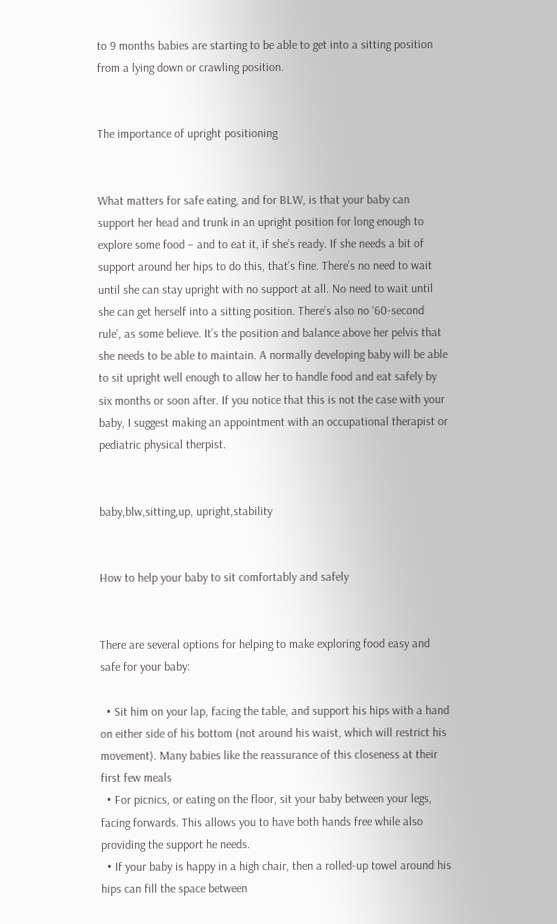to 9 months babies are starting to be able to get into a sitting position from a lying down or crawling position.


The importance of upright positioning


What matters for safe eating, and for BLW, is that your baby can support her head and trunk in an upright position for long enough to explore some food – and to eat it, if she’s ready. If she needs a bit of support around her hips to do this, that’s fine. There’s no need to wait until she can stay upright with no support at all. No need to wait until she can get herself into a sitting position. There’s also no ‘60-second rule’, as some believe. It’s the position and balance above her pelvis that she needs to be able to maintain. A normally developing baby will be able to sit upright well enough to allow her to handle food and eat safely by six months or soon after. If you notice that this is not the case with your baby, I suggest making an appointment with an occupational therapist or pediatric physical therpist.


baby,blw,sitting,up, upright,stability


How to help your baby to sit comfortably and safely


There are several options for helping to make exploring food easy and safe for your baby:

  • Sit him on your lap, facing the table, and support his hips with a hand on either side of his bottom (not around his waist, which will restrict his movement). Many babies like the reassurance of this closeness at their first few meals
  • For picnics, or eating on the floor, sit your baby between your legs, facing forwards. This allows you to have both hands free while also providing the support he needs.
  • If your baby is happy in a high chair, then a rolled-up towel around his hips can fill the space between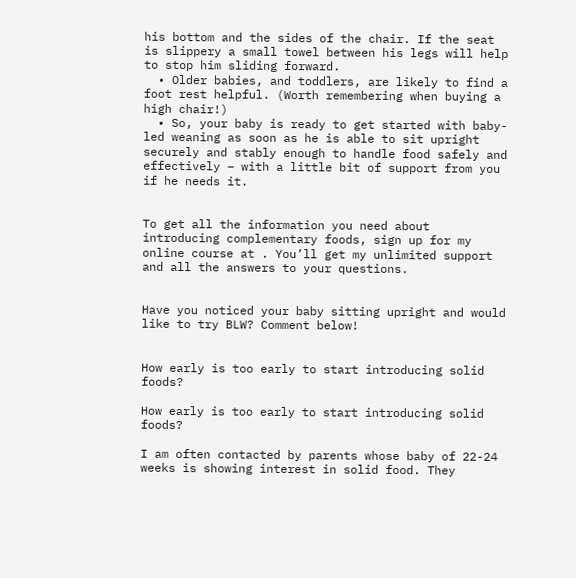his bottom and the sides of the chair. If the seat is slippery a small towel between his legs will help to stop him sliding forward.
  • Older babies, and toddlers, are likely to find a foot rest helpful. (Worth remembering when buying a high chair!)
  • So, your baby is ready to get started with baby-led weaning as soon as he is able to sit upright securely and stably enough to handle food safely and effectively – with a little bit of support from you if he needs it.


To get all the information you need about introducing complementary foods, sign up for my online course at . You’ll get my unlimited support and all the answers to your questions.


Have you noticed your baby sitting upright and would like to try BLW? Comment below!


How early is too early to start introducing solid foods?

How early is too early to start introducing solid foods?

I am often contacted by parents whose baby of 22-24 weeks is showing interest in solid food. They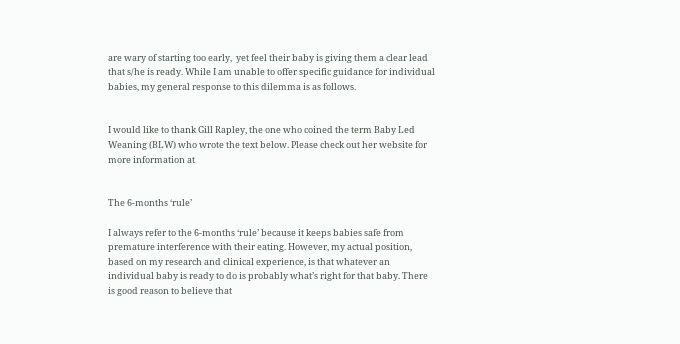are wary of starting too early,  yet feel their baby is giving them a clear lead that s/he is ready. While I am unable to offer specific guidance for individual babies, my general response to this dilemma is as follows.


I would like to thank Gill Rapley, the one who coined the term Baby Led Weaning (BLW) who wrote the text below. Please check out her website for more information at


The 6-months ‘rule’

I always refer to the 6-months ‘rule’ because it keeps babies safe from premature interference with their eating. However, my actual position, based on my research and clinical experience, is that whatever an individual baby is ready to do is probably what’s right for that baby. There is good reason to believe that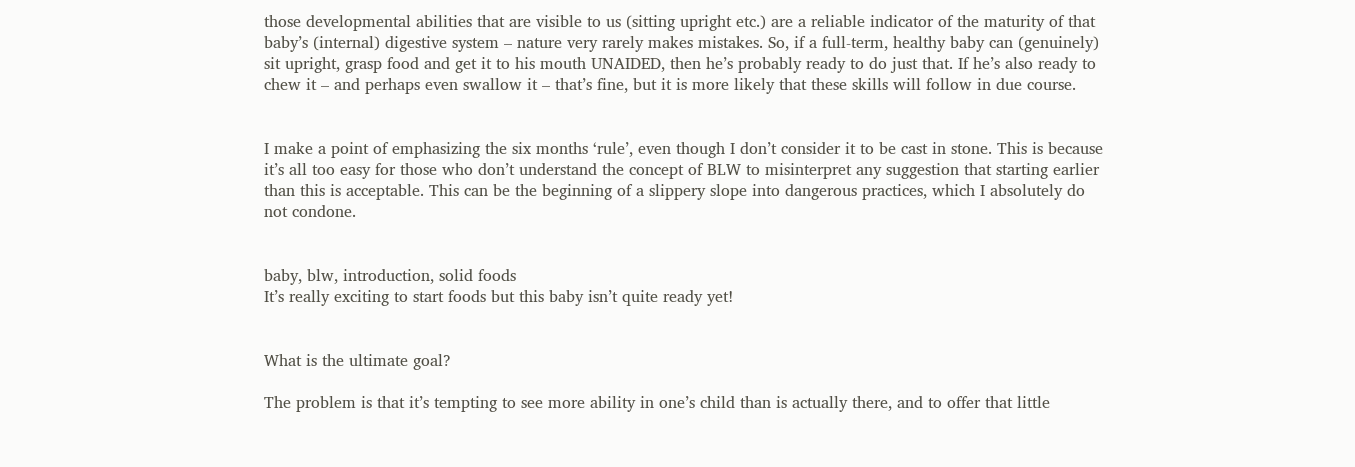those developmental abilities that are visible to us (sitting upright etc.) are a reliable indicator of the maturity of that baby’s (internal) digestive system – nature very rarely makes mistakes. So, if a full-term, healthy baby can (genuinely) sit upright, grasp food and get it to his mouth UNAIDED, then he’s probably ready to do just that. If he’s also ready to chew it – and perhaps even swallow it – that’s fine, but it is more likely that these skills will follow in due course.


I make a point of emphasizing the six months ‘rule’, even though I don’t consider it to be cast in stone. This is because it’s all too easy for those who don’t understand the concept of BLW to misinterpret any suggestion that starting earlier than this is acceptable. This can be the beginning of a slippery slope into dangerous practices, which I absolutely do not condone.


baby, blw, introduction, solid foods
It’s really exciting to start foods but this baby isn’t quite ready yet!


What is the ultimate goal?

The problem is that it’s tempting to see more ability in one’s child than is actually there, and to offer that little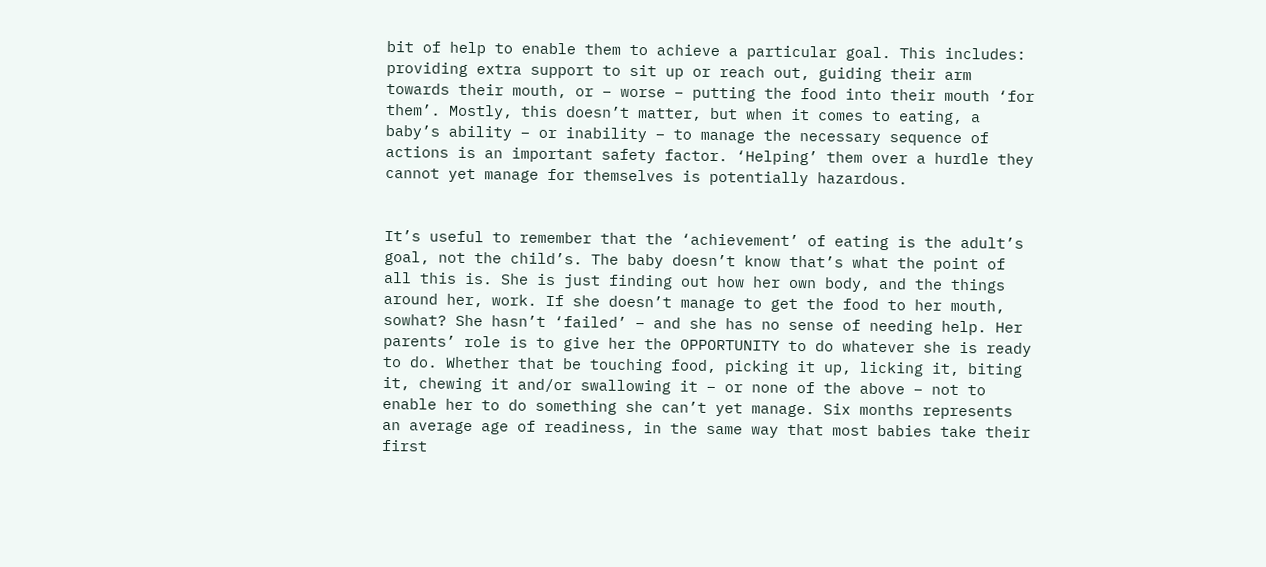bit of help to enable them to achieve a particular goal. This includes: providing extra support to sit up or reach out, guiding their arm towards their mouth, or – worse – putting the food into their mouth ‘for them’. Mostly, this doesn’t matter, but when it comes to eating, a baby’s ability – or inability – to manage the necessary sequence of actions is an important safety factor. ‘Helping’ them over a hurdle they cannot yet manage for themselves is potentially hazardous.


It’s useful to remember that the ‘achievement’ of eating is the adult’s goal, not the child’s. The baby doesn’t know that’s what the point of all this is. She is just finding out how her own body, and the things around her, work. If she doesn’t manage to get the food to her mouth, sowhat? She hasn’t ‘failed’ – and she has no sense of needing help. Her parents’ role is to give her the OPPORTUNITY to do whatever she is ready to do. Whether that be touching food, picking it up, licking it, biting it, chewing it and/or swallowing it – or none of the above – not to enable her to do something she can’t yet manage. Six months represents an average age of readiness, in the same way that most babies take their first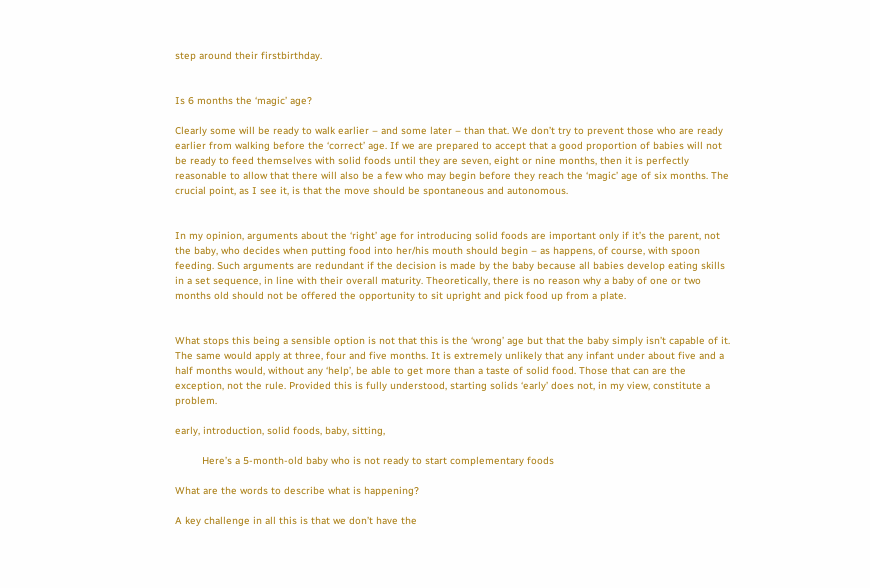step around their firstbirthday.


Is 6 months the ‘magic’ age?

Clearly some will be ready to walk earlier – and some later – than that. We don’t try to prevent those who are ready earlier from walking before the ‘correct’ age. If we are prepared to accept that a good proportion of babies will not be ready to feed themselves with solid foods until they are seven, eight or nine months, then it is perfectly reasonable to allow that there will also be a few who may begin before they reach the ‘magic’ age of six months. The crucial point, as I see it, is that the move should be spontaneous and autonomous.


In my opinion, arguments about the ‘right’ age for introducing solid foods are important only if it’s the parent, not the baby, who decides when putting food into her/his mouth should begin – as happens, of course, with spoon feeding. Such arguments are redundant if the decision is made by the baby because all babies develop eating skills in a set sequence, in line with their overall maturity. Theoretically, there is no reason why a baby of one or two months old should not be offered the opportunity to sit upright and pick food up from a plate.


What stops this being a sensible option is not that this is the ‘wrong’ age but that the baby simply isn’t capable of it. The same would apply at three, four and five months. It is extremely unlikely that any infant under about five and a half months would, without any ‘help’, be able to get more than a taste of solid food. Those that can are the exception, not the rule. Provided this is fully understood, starting solids ‘early’ does not, in my view, constitute a problem.

early, introduction, solid foods, baby, sitting,

         Here’s a 5-month-old baby who is not ready to start complementary foods

What are the words to describe what is happening?

A key challenge in all this is that we don’t have the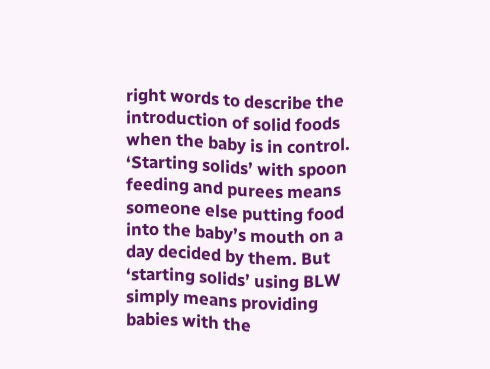right words to describe the introduction of solid foods when the baby is in control. ‘Starting solids’ with spoon feeding and purees means someone else putting food into the baby’s mouth on a day decided by them. But ‘starting solids’ using BLW simply means providing babies with the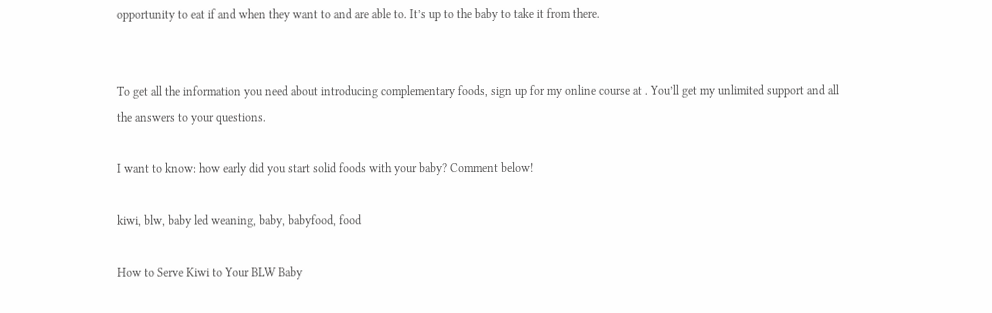opportunity to eat if and when they want to and are able to. It’s up to the baby to take it from there.


To get all the information you need about introducing complementary foods, sign up for my online course at . You’ll get my unlimited support and all the answers to your questions.

I want to know: how early did you start solid foods with your baby? Comment below!

kiwi, blw, baby led weaning, baby, babyfood, food

How to Serve Kiwi to Your BLW Baby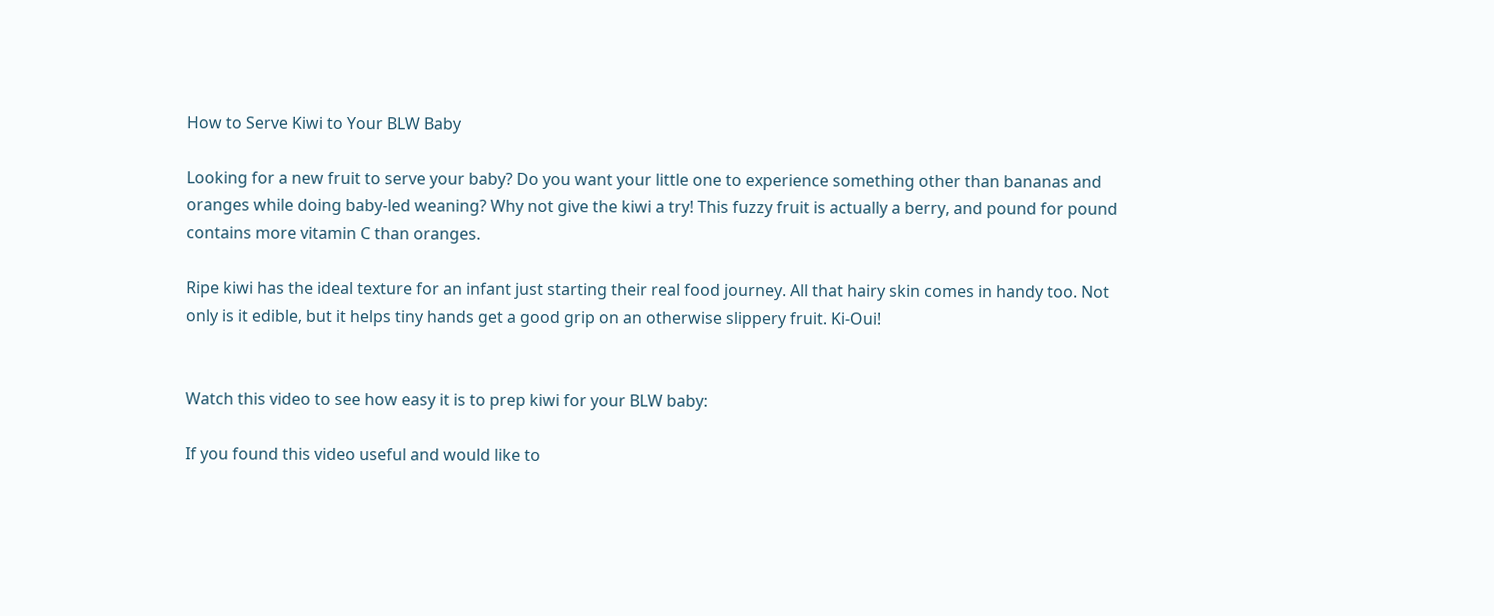How to Serve Kiwi to Your BLW Baby

Looking for a new fruit to serve your baby? Do you want your little one to experience something other than bananas and oranges while doing baby-led weaning? Why not give the kiwi a try! This fuzzy fruit is actually a berry, and pound for pound contains more vitamin C than oranges.

Ripe kiwi has the ideal texture for an infant just starting their real food journey. All that hairy skin comes in handy too. Not only is it edible, but it helps tiny hands get a good grip on an otherwise slippery fruit. Ki-Oui!


Watch this video to see how easy it is to prep kiwi for your BLW baby:

If you found this video useful and would like to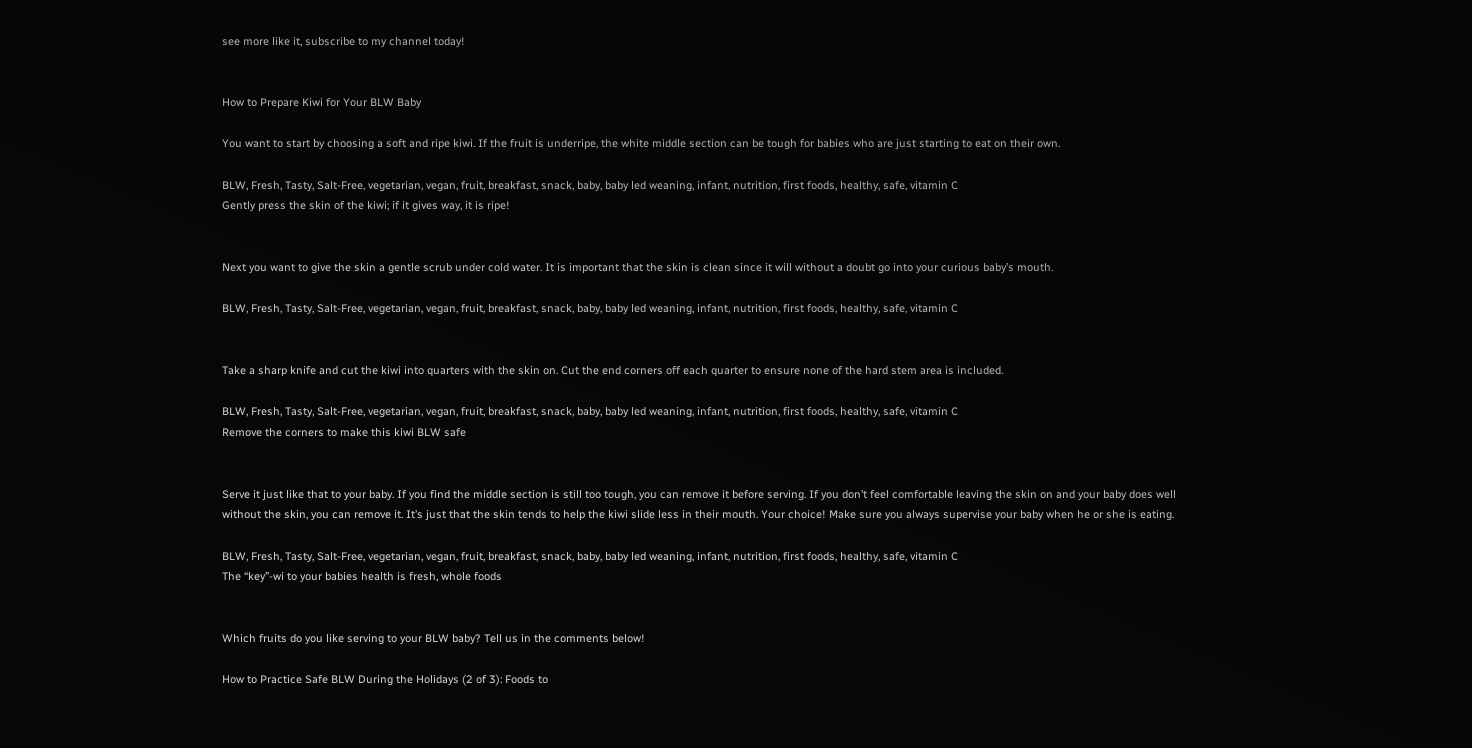see more like it, subscribe to my channel today!


How to Prepare Kiwi for Your BLW Baby

You want to start by choosing a soft and ripe kiwi. If the fruit is underripe, the white middle section can be tough for babies who are just starting to eat on their own.

BLW, Fresh, Tasty, Salt-Free, vegetarian, vegan, fruit, breakfast, snack, baby, baby led weaning, infant, nutrition, first foods, healthy, safe, vitamin C
Gently press the skin of the kiwi; if it gives way, it is ripe!


Next you want to give the skin a gentle scrub under cold water. It is important that the skin is clean since it will without a doubt go into your curious baby’s mouth.

BLW, Fresh, Tasty, Salt-Free, vegetarian, vegan, fruit, breakfast, snack, baby, baby led weaning, infant, nutrition, first foods, healthy, safe, vitamin C


Take a sharp knife and cut the kiwi into quarters with the skin on. Cut the end corners off each quarter to ensure none of the hard stem area is included.

BLW, Fresh, Tasty, Salt-Free, vegetarian, vegan, fruit, breakfast, snack, baby, baby led weaning, infant, nutrition, first foods, healthy, safe, vitamin C
Remove the corners to make this kiwi BLW safe


Serve it just like that to your baby. If you find the middle section is still too tough, you can remove it before serving. If you don’t feel comfortable leaving the skin on and your baby does well without the skin, you can remove it. It’s just that the skin tends to help the kiwi slide less in their mouth. Your choice! Make sure you always supervise your baby when he or she is eating.

BLW, Fresh, Tasty, Salt-Free, vegetarian, vegan, fruit, breakfast, snack, baby, baby led weaning, infant, nutrition, first foods, healthy, safe, vitamin C
The “key”-wi to your babies health is fresh, whole foods


Which fruits do you like serving to your BLW baby? Tell us in the comments below!

How to Practice Safe BLW During the Holidays (2 of 3): Foods to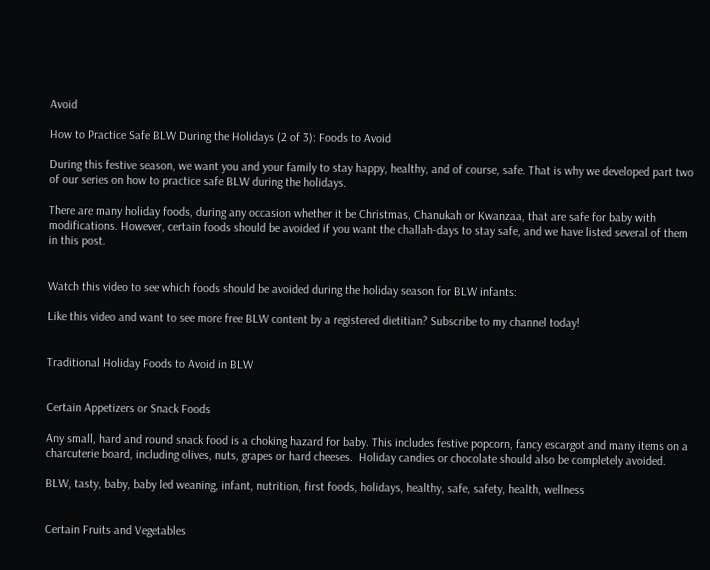Avoid

How to Practice Safe BLW During the Holidays (2 of 3): Foods to Avoid

During this festive season, we want you and your family to stay happy, healthy, and of course, safe. That is why we developed part two of our series on how to practice safe BLW during the holidays.

There are many holiday foods, during any occasion whether it be Christmas, Chanukah or Kwanzaa, that are safe for baby with modifications. However, certain foods should be avoided if you want the challah-days to stay safe, and we have listed several of them in this post.


Watch this video to see which foods should be avoided during the holiday season for BLW infants:

Like this video and want to see more free BLW content by a registered dietitian? Subscribe to my channel today!


Traditional Holiday Foods to Avoid in BLW


Certain Appetizers or Snack Foods

Any small, hard and round snack food is a choking hazard for baby. This includes festive popcorn, fancy escargot and many items on a charcuterie board, including olives, nuts, grapes or hard cheeses.  Holiday candies or chocolate should also be completely avoided.

BLW, tasty, baby, baby led weaning, infant, nutrition, first foods, holidays, healthy, safe, safety, health, wellness


Certain Fruits and Vegetables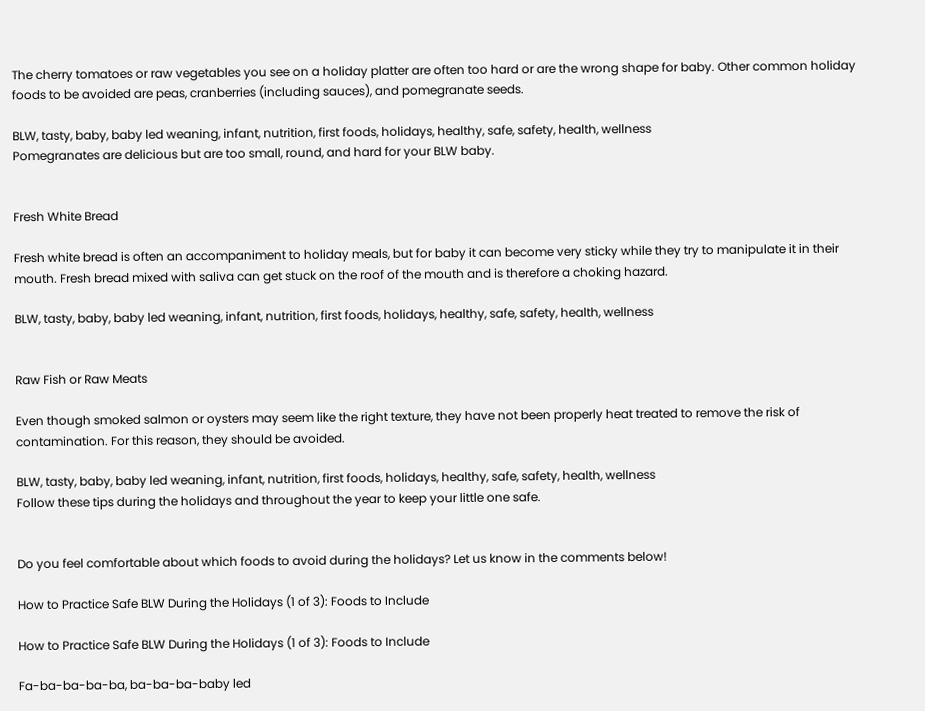The cherry tomatoes or raw vegetables you see on a holiday platter are often too hard or are the wrong shape for baby. Other common holiday foods to be avoided are peas, cranberries (including sauces), and pomegranate seeds.

BLW, tasty, baby, baby led weaning, infant, nutrition, first foods, holidays, healthy, safe, safety, health, wellness
Pomegranates are delicious but are too small, round, and hard for your BLW baby.


Fresh White Bread

Fresh white bread is often an accompaniment to holiday meals, but for baby it can become very sticky while they try to manipulate it in their mouth. Fresh bread mixed with saliva can get stuck on the roof of the mouth and is therefore a choking hazard.

BLW, tasty, baby, baby led weaning, infant, nutrition, first foods, holidays, healthy, safe, safety, health, wellness


Raw Fish or Raw Meats

Even though smoked salmon or oysters may seem like the right texture, they have not been properly heat treated to remove the risk of contamination. For this reason, they should be avoided.

BLW, tasty, baby, baby led weaning, infant, nutrition, first foods, holidays, healthy, safe, safety, health, wellness
Follow these tips during the holidays and throughout the year to keep your little one safe.


Do you feel comfortable about which foods to avoid during the holidays? Let us know in the comments below!

How to Practice Safe BLW During the Holidays (1 of 3): Foods to Include

How to Practice Safe BLW During the Holidays (1 of 3): Foods to Include

Fa-ba-ba-ba-ba, ba-ba-ba-baby led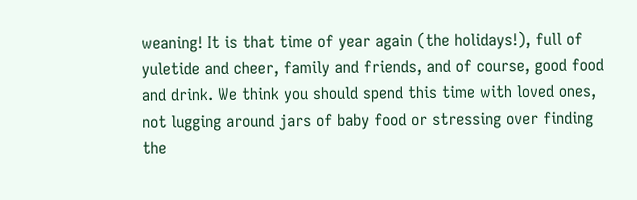weaning! It is that time of year again (the holidays!), full of yuletide and cheer, family and friends, and of course, good food and drink. We think you should spend this time with loved ones, not lugging around jars of baby food or stressing over finding the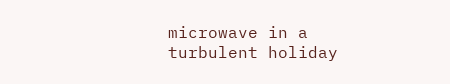microwave in a turbulent holiday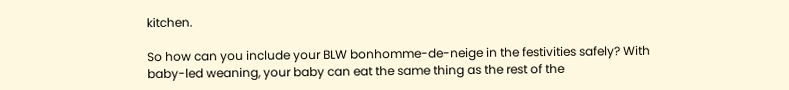kitchen.

So how can you include your BLW bonhomme-de-neige in the festivities safely? With baby-led weaning, your baby can eat the same thing as the rest of the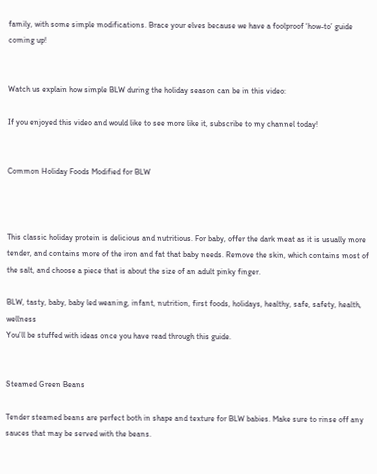family, with some simple modifications. Brace your elves because we have a foolproof ‘how-to’ guide coming up!


Watch us explain how simple BLW during the holiday season can be in this video:

If you enjoyed this video and would like to see more like it, subscribe to my channel today!


Common Holiday Foods Modified for BLW



This classic holiday protein is delicious and nutritious. For baby, offer the dark meat as it is usually more tender, and contains more of the iron and fat that baby needs. Remove the skin, which contains most of the salt, and choose a piece that is about the size of an adult pinky finger.

BLW, tasty, baby, baby led weaning, infant, nutrition, first foods, holidays, healthy, safe, safety, health, wellness
You’ll be stuffed with ideas once you have read through this guide.


Steamed Green Beans

Tender steamed beans are perfect both in shape and texture for BLW babies. Make sure to rinse off any sauces that may be served with the beans.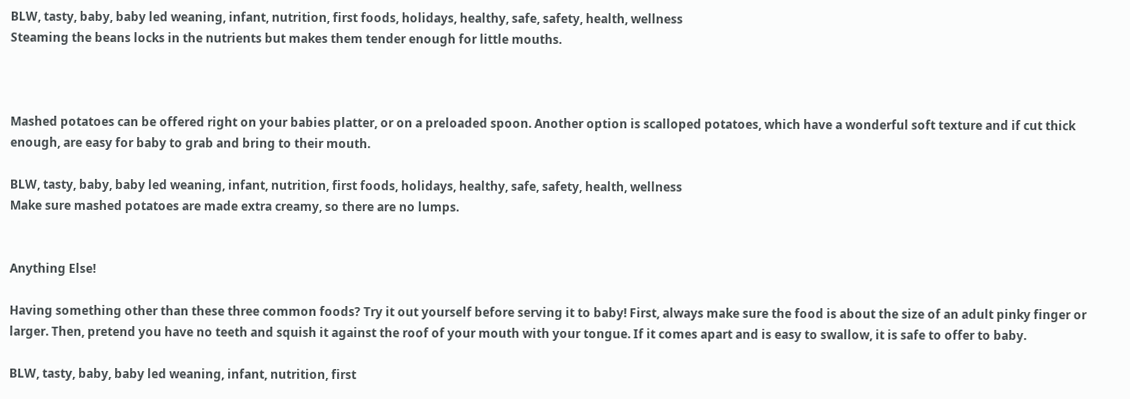BLW, tasty, baby, baby led weaning, infant, nutrition, first foods, holidays, healthy, safe, safety, health, wellness
Steaming the beans locks in the nutrients but makes them tender enough for little mouths.



Mashed potatoes can be offered right on your babies platter, or on a preloaded spoon. Another option is scalloped potatoes, which have a wonderful soft texture and if cut thick enough, are easy for baby to grab and bring to their mouth.

BLW, tasty, baby, baby led weaning, infant, nutrition, first foods, holidays, healthy, safe, safety, health, wellness
Make sure mashed potatoes are made extra creamy, so there are no lumps.


Anything Else!

Having something other than these three common foods? Try it out yourself before serving it to baby! First, always make sure the food is about the size of an adult pinky finger or larger. Then, pretend you have no teeth and squish it against the roof of your mouth with your tongue. If it comes apart and is easy to swallow, it is safe to offer to baby.

BLW, tasty, baby, baby led weaning, infant, nutrition, first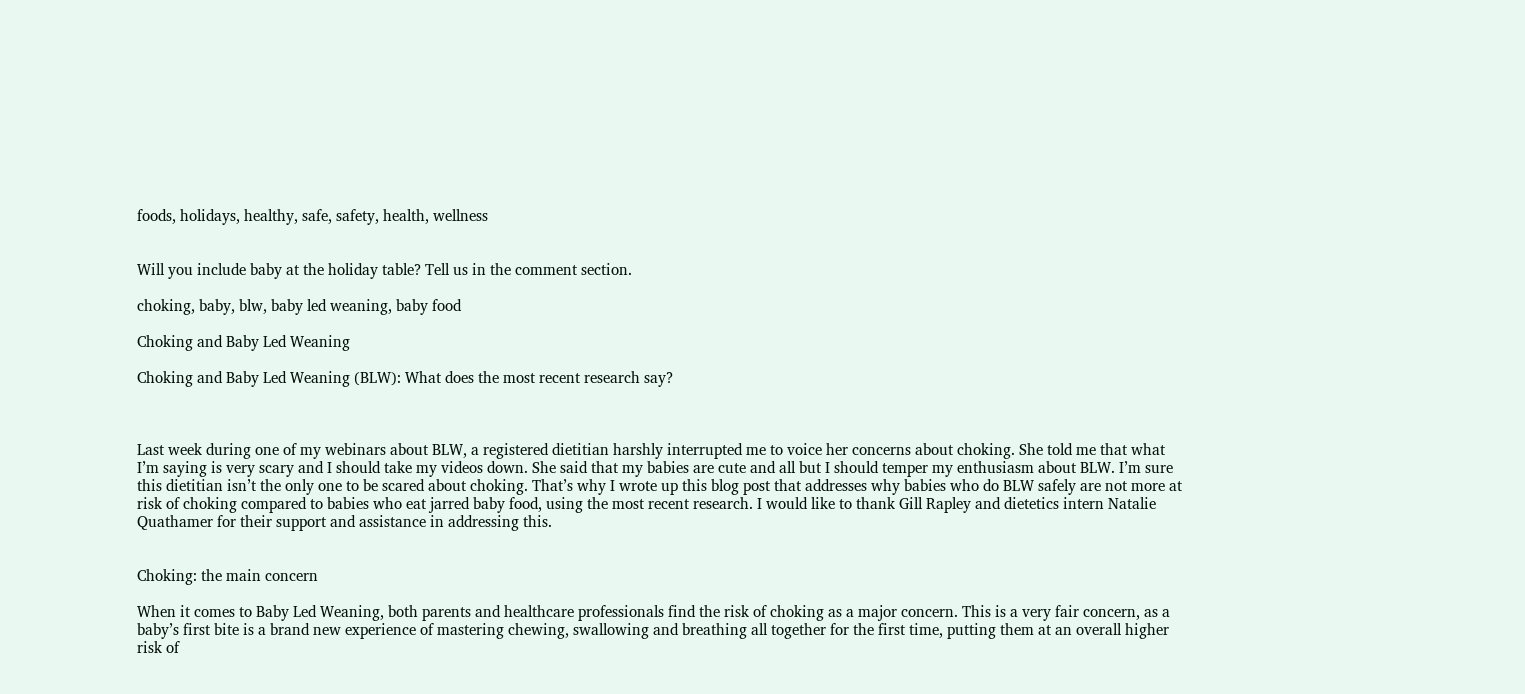foods, holidays, healthy, safe, safety, health, wellness


Will you include baby at the holiday table? Tell us in the comment section.

choking, baby, blw, baby led weaning, baby food

Choking and Baby Led Weaning

Choking and Baby Led Weaning (BLW): What does the most recent research say?



Last week during one of my webinars about BLW, a registered dietitian harshly interrupted me to voice her concerns about choking. She told me that what I’m saying is very scary and I should take my videos down. She said that my babies are cute and all but I should temper my enthusiasm about BLW. I’m sure this dietitian isn’t the only one to be scared about choking. That’s why I wrote up this blog post that addresses why babies who do BLW safely are not more at risk of choking compared to babies who eat jarred baby food, using the most recent research. I would like to thank Gill Rapley and dietetics intern Natalie Quathamer for their support and assistance in addressing this.


Choking: the main concern

When it comes to Baby Led Weaning, both parents and healthcare professionals find the risk of choking as a major concern. This is a very fair concern, as a baby’s first bite is a brand new experience of mastering chewing, swallowing and breathing all together for the first time, putting them at an overall higher risk of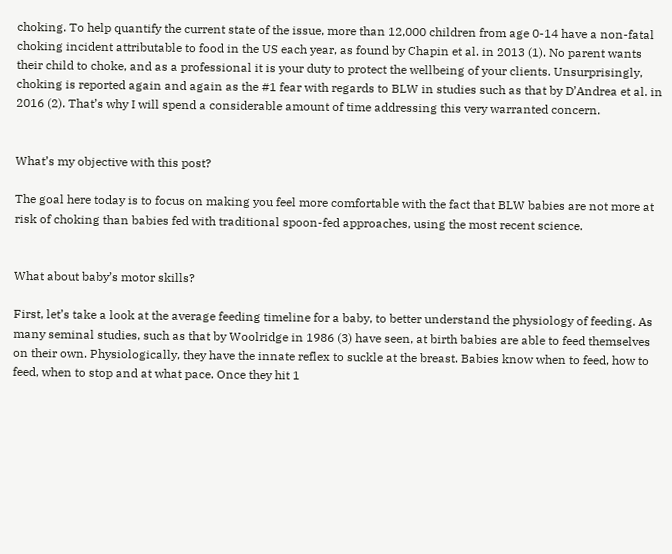choking. To help quantify the current state of the issue, more than 12,000 children from age 0-14 have a non-fatal choking incident attributable to food in the US each year, as found by Chapin et al. in 2013 (1). No parent wants their child to choke, and as a professional it is your duty to protect the wellbeing of your clients. Unsurprisingly, choking is reported again and again as the #1 fear with regards to BLW in studies such as that by D’Andrea et al. in 2016 (2). That’s why I will spend a considerable amount of time addressing this very warranted concern.


What’s my objective with this post?

The goal here today is to focus on making you feel more comfortable with the fact that BLW babies are not more at risk of choking than babies fed with traditional spoon-fed approaches, using the most recent science.


What about baby’s motor skills?

First, let’s take a look at the average feeding timeline for a baby, to better understand the physiology of feeding. As many seminal studies, such as that by Woolridge in 1986 (3) have seen, at birth babies are able to feed themselves on their own. Physiologically, they have the innate reflex to suckle at the breast. Babies know when to feed, how to feed, when to stop and at what pace. Once they hit 1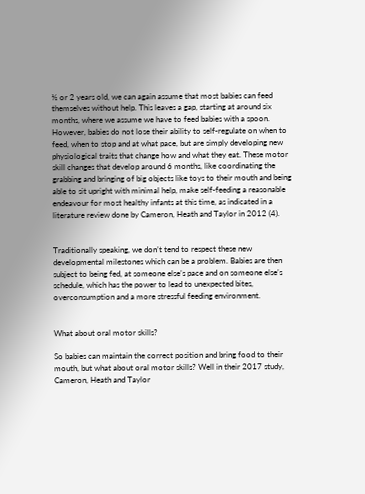½ or 2 years old, we can again assume that most babies can feed themselves without help. This leaves a gap, starting at around six months, where we assume we have to feed babies with a spoon. However, babies do not lose their ability to self-regulate on when to feed, when to stop and at what pace, but are simply developing new physiological traits that change how and what they eat. These motor skill changes that develop around 6 months, like coordinating the grabbing and bringing of big objects like toys to their mouth and being able to sit upright with minimal help, make self-feeding a reasonable endeavour for most healthy infants at this time, as indicated in a literature review done by Cameron, Heath and Taylor in 2012 (4).


Traditionally speaking, we don’t tend to respect these new developmental milestones which can be a problem. Babies are then subject to being fed, at someone else’s pace and on someone else’s schedule, which has the power to lead to unexpected bites, overconsumption and a more stressful feeding environment.


What about oral motor skills?

So babies can maintain the correct position and bring food to their mouth, but what about oral motor skills? Well in their 2017 study, Cameron, Heath and Taylor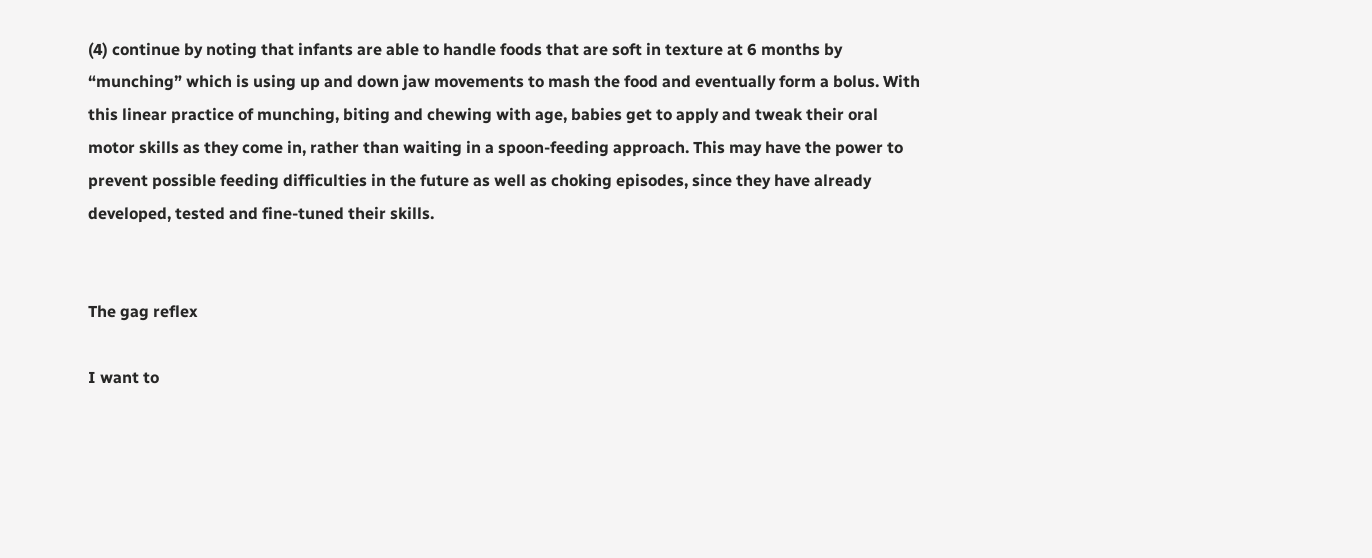(4) continue by noting that infants are able to handle foods that are soft in texture at 6 months by “munching” which is using up and down jaw movements to mash the food and eventually form a bolus. With this linear practice of munching, biting and chewing with age, babies get to apply and tweak their oral motor skills as they come in, rather than waiting in a spoon-feeding approach. This may have the power to prevent possible feeding difficulties in the future as well as choking episodes, since they have already developed, tested and fine-tuned their skills.


The gag reflex

I want to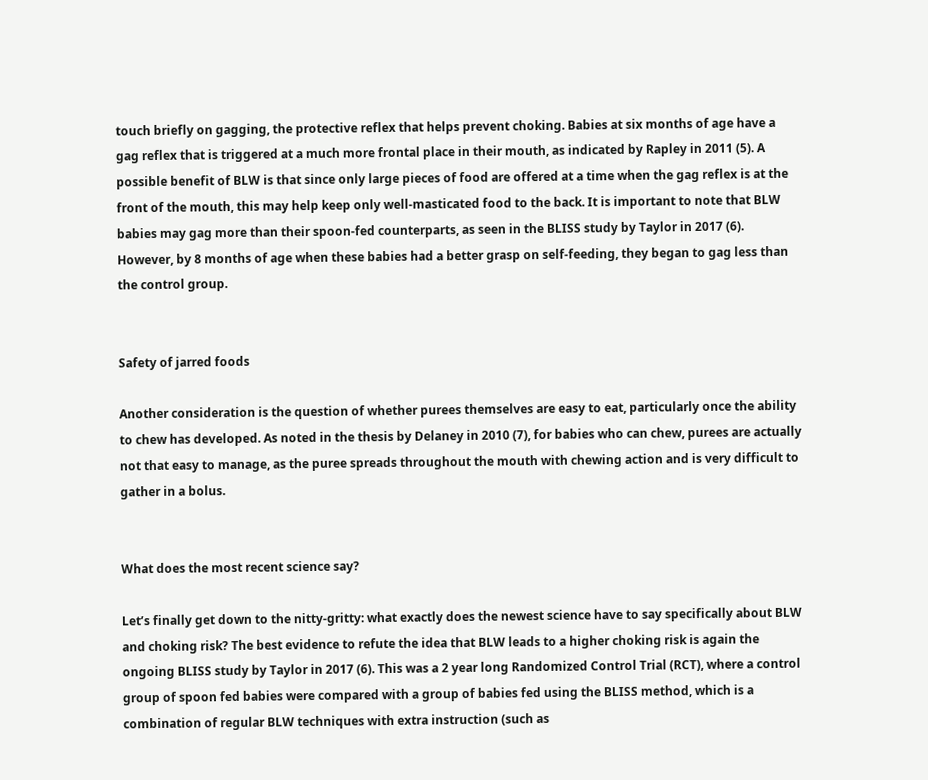touch briefly on gagging, the protective reflex that helps prevent choking. Babies at six months of age have a gag reflex that is triggered at a much more frontal place in their mouth, as indicated by Rapley in 2011 (5). A possible benefit of BLW is that since only large pieces of food are offered at a time when the gag reflex is at the front of the mouth, this may help keep only well-masticated food to the back. It is important to note that BLW babies may gag more than their spoon-fed counterparts, as seen in the BLISS study by Taylor in 2017 (6). However, by 8 months of age when these babies had a better grasp on self-feeding, they began to gag less than the control group.


Safety of jarred foods

Another consideration is the question of whether purees themselves are easy to eat, particularly once the ability to chew has developed. As noted in the thesis by Delaney in 2010 (7), for babies who can chew, purees are actually not that easy to manage, as the puree spreads throughout the mouth with chewing action and is very difficult to gather in a bolus.


What does the most recent science say?

Let’s finally get down to the nitty-gritty: what exactly does the newest science have to say specifically about BLW and choking risk? The best evidence to refute the idea that BLW leads to a higher choking risk is again the ongoing BLISS study by Taylor in 2017 (6). This was a 2 year long Randomized Control Trial (RCT), where a control group of spoon fed babies were compared with a group of babies fed using the BLISS method, which is a combination of regular BLW techniques with extra instruction (such as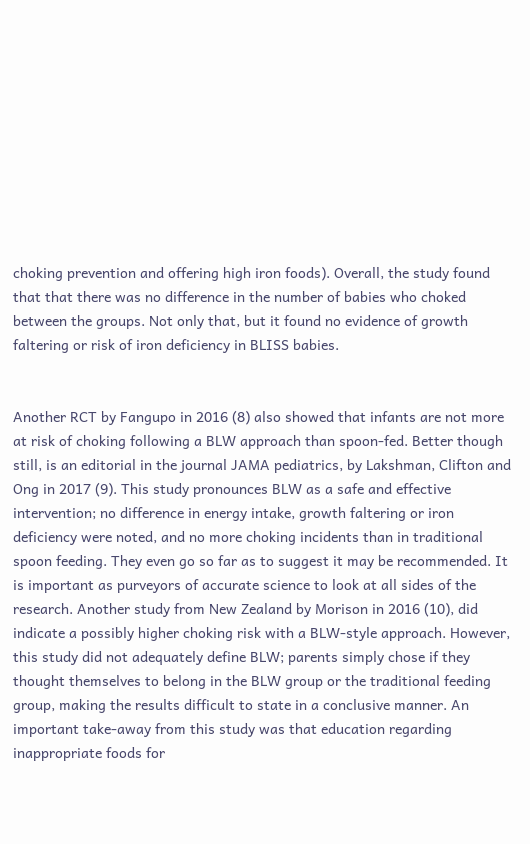choking prevention and offering high iron foods). Overall, the study found that that there was no difference in the number of babies who choked between the groups. Not only that, but it found no evidence of growth faltering or risk of iron deficiency in BLISS babies.


Another RCT by Fangupo in 2016 (8) also showed that infants are not more at risk of choking following a BLW approach than spoon-fed. Better though still, is an editorial in the journal JAMA pediatrics, by Lakshman, Clifton and Ong in 2017 (9). This study pronounces BLW as a safe and effective intervention; no difference in energy intake, growth faltering or iron deficiency were noted, and no more choking incidents than in traditional spoon feeding. They even go so far as to suggest it may be recommended. It is important as purveyors of accurate science to look at all sides of the research. Another study from New Zealand by Morison in 2016 (10), did indicate a possibly higher choking risk with a BLW-style approach. However, this study did not adequately define BLW; parents simply chose if they thought themselves to belong in the BLW group or the traditional feeding group, making the results difficult to state in a conclusive manner. An important take-away from this study was that education regarding inappropriate foods for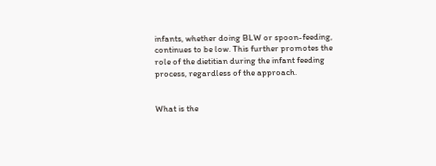infants, whether doing BLW or spoon-feeding, continues to be low. This further promotes the role of the dietitian during the infant feeding process, regardless of the approach.


What is the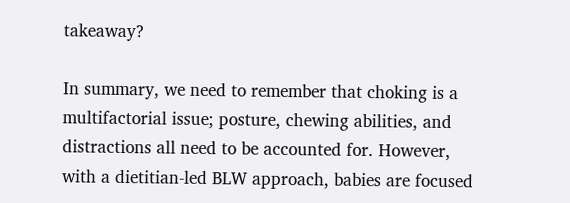takeaway?

In summary, we need to remember that choking is a multifactorial issue; posture, chewing abilities, and distractions all need to be accounted for. However, with a dietitian-led BLW approach, babies are focused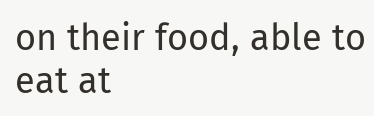on their food, able to eat at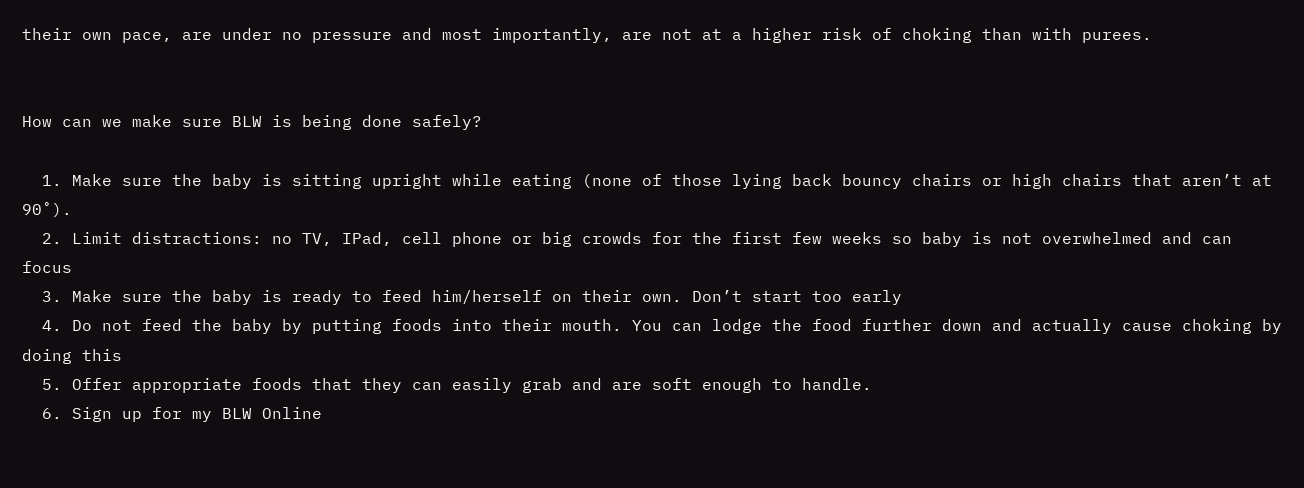their own pace, are under no pressure and most importantly, are not at a higher risk of choking than with purees.


How can we make sure BLW is being done safely?

  1. Make sure the baby is sitting upright while eating (none of those lying back bouncy chairs or high chairs that aren’t at 90˚).
  2. Limit distractions: no TV, IPad, cell phone or big crowds for the first few weeks so baby is not overwhelmed and can focus
  3. Make sure the baby is ready to feed him/herself on their own. Don’t start too early
  4. Do not feed the baby by putting foods into their mouth. You can lodge the food further down and actually cause choking by doing this
  5. Offer appropriate foods that they can easily grab and are soft enough to handle.
  6. Sign up for my BLW Online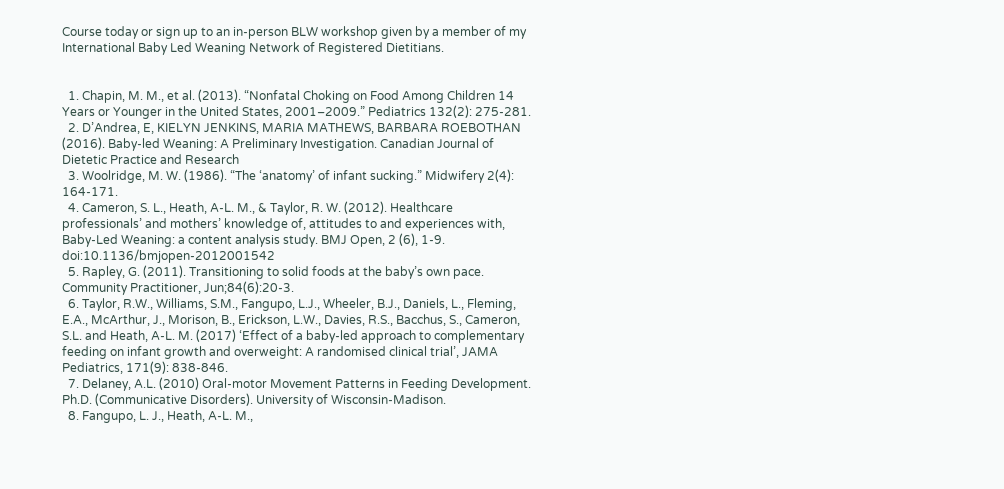Course today or sign up to an in-person BLW workshop given by a member of my International Baby Led Weaning Network of Registered Dietitians.


  1. Chapin, M. M., et al. (2013). “Nonfatal Choking on Food Among Children 14 Years or Younger in the United States, 2001–2009.” Pediatrics 132(2): 275-281.
  2. D’Andrea, E, KIELYN JENKINS, MARIA MATHEWS, BARBARA ROEBOTHAN (2016). Baby-led Weaning: A Preliminary Investigation. Canadian Journal of Dietetic Practice and Research
  3. Woolridge, M. W. (1986). “The ‘anatomy’ of infant sucking.” Midwifery 2(4): 164-171.
  4. Cameron, S. L., Heath, A-L. M., & Taylor, R. W. (2012). Healthcare professionals’ and mothers’ knowledge of, attitudes to and experiences with, Baby-Led Weaning: a content analysis study. BMJ Open, 2 (6), 1-9. doi:10.1136/bmjopen-2012001542
  5. Rapley, G. (2011). Transitioning to solid foods at the baby’s own pace. Community Practitioner, Jun;84(6):20-3.
  6. Taylor, R.W., Williams, S.M., Fangupo, L.J., Wheeler, B.J., Daniels, L., Fleming, E.A., McArthur, J., Morison, B., Erickson, L.W., Davies, R.S., Bacchus, S., Cameron, S.L. and Heath, A-L. M. (2017) ‘Effect of a baby-led approach to complementary feeding on infant growth and overweight: A randomised clinical trial’, JAMA Pediatrics, 171(9): 838-846.
  7. Delaney, A.L. (2010) Oral-motor Movement Patterns in Feeding Development. Ph.D. (Communicative Disorders). University of Wisconsin-Madison.
  8. Fangupo, L. J., Heath, A-L. M.,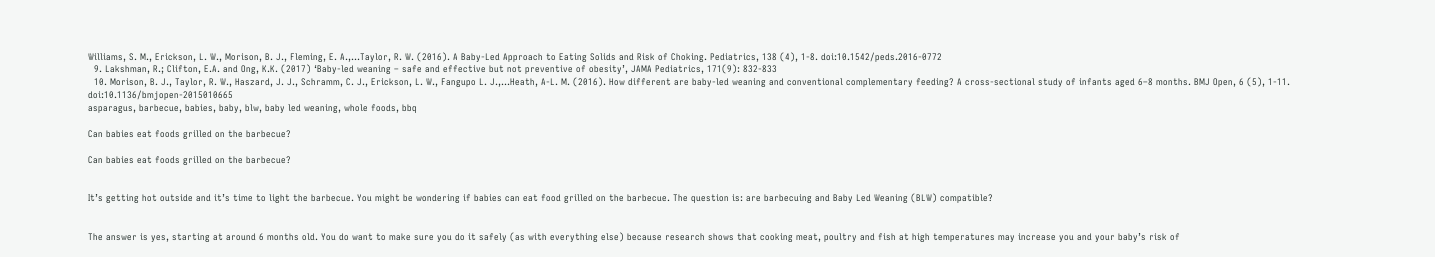Williams, S. M., Erickson, L. W., Morison, B. J., Fleming, E. A.,…Taylor, R. W. (2016). A Baby-Led Approach to Eating Solids and Risk of Choking. Pediatrics, 138 (4), 1-8. doi:10.1542/peds.2016-0772
  9. Lakshman, R.; Clifton, E.A. and Ong, K.K. (2017) ‘Baby-led weaning – safe and effective but not preventive of obesity’, JAMA Pediatrics, 171(9): 832-833
  10. Morison, B. J., Taylor, R. W., Haszard, J. J., Schramm, C. J., Erickson, L. W., Fangupo L. J.,…Heath, A-L. M. (2016). How different are baby-led weaning and conventional complementary feeding? A cross-sectional study of infants aged 6–8 months. BMJ Open, 6 (5), 1-11. doi:10.1136/bmjopen-2015010665
asparagus, barbecue, babies, baby, blw, baby led weaning, whole foods, bbq

Can babies eat foods grilled on the barbecue?

Can babies eat foods grilled on the barbecue?


It’s getting hot outside and it’s time to light the barbecue. You might be wondering if babies can eat food grilled on the barbecue. The question is: are barbecuing and Baby Led Weaning (BLW) compatible?


The answer is yes, starting at around 6 months old. You do want to make sure you do it safely (as with everything else) because research shows that cooking meat, poultry and fish at high temperatures may increase you and your baby’s risk of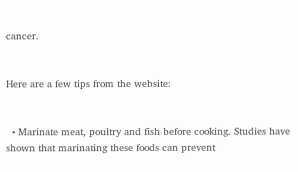cancer.


Here are a few tips from the website:


  • Marinate meat, poultry and fish before cooking. Studies have shown that marinating these foods can prevent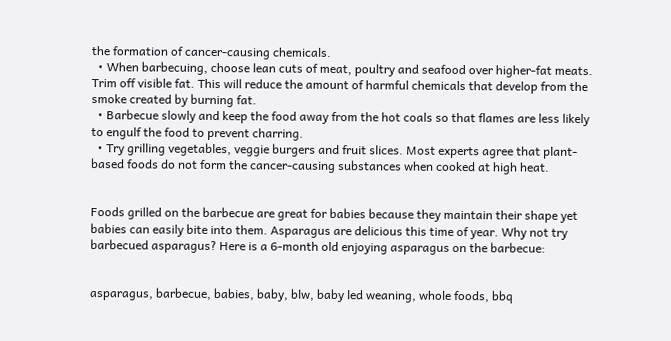the formation of cancer-causing chemicals.
  • When barbecuing, choose lean cuts of meat, poultry and seafood over higher-fat meats. Trim off visible fat. This will reduce the amount of harmful chemicals that develop from the smoke created by burning fat.
  • Barbecue slowly and keep the food away from the hot coals so that flames are less likely to engulf the food to prevent charring.
  • Try grilling vegetables, veggie burgers and fruit slices. Most experts agree that plant-based foods do not form the cancer-causing substances when cooked at high heat.


Foods grilled on the barbecue are great for babies because they maintain their shape yet babies can easily bite into them. Asparagus are delicious this time of year. Why not try barbecued asparagus? Here is a 6-month old enjoying asparagus on the barbecue:


asparagus, barbecue, babies, baby, blw, baby led weaning, whole foods, bbq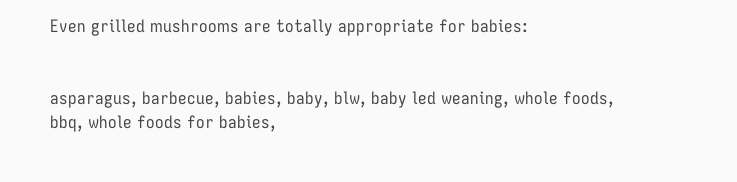Even grilled mushrooms are totally appropriate for babies:


asparagus, barbecue, babies, baby, blw, baby led weaning, whole foods, bbq, whole foods for babies,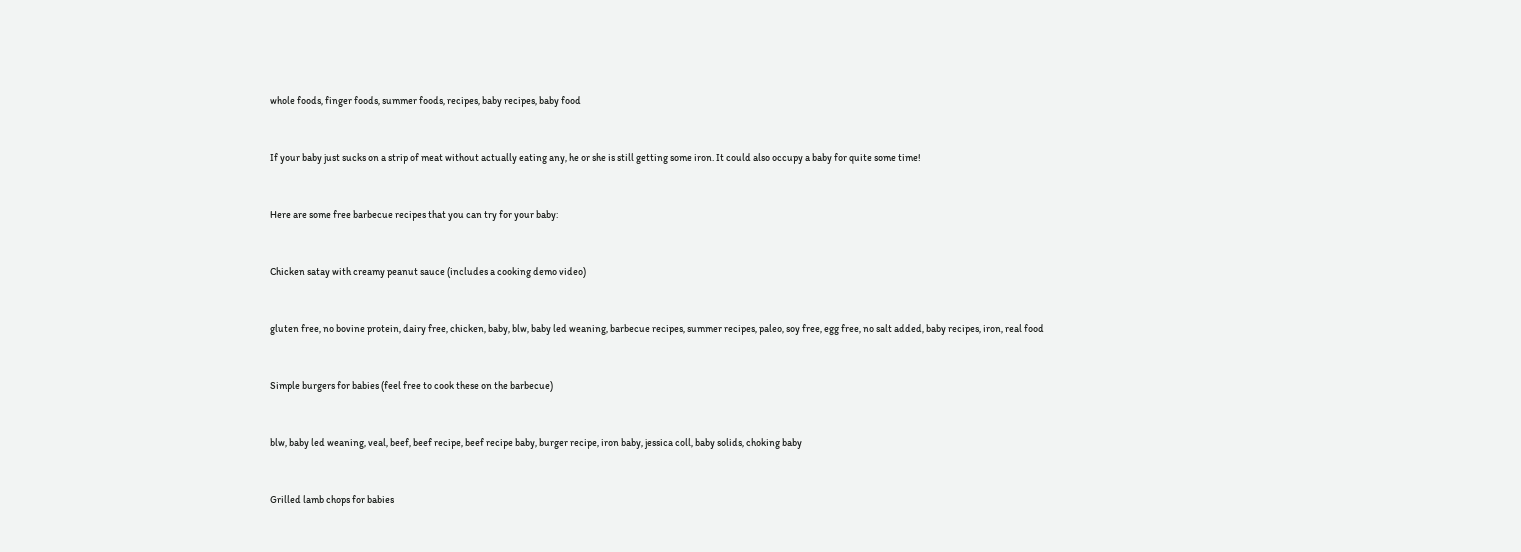whole foods, finger foods, summer foods, recipes, baby recipes, baby food


If your baby just sucks on a strip of meat without actually eating any, he or she is still getting some iron. It could also occupy a baby for quite some time!


Here are some free barbecue recipes that you can try for your baby:


Chicken satay with creamy peanut sauce (includes a cooking demo video)


gluten free, no bovine protein, dairy free, chicken, baby, blw, baby led weaning, barbecue recipes, summer recipes, paleo, soy free, egg free, no salt added, baby recipes, iron, real food


Simple burgers for babies (feel free to cook these on the barbecue)


blw, baby led weaning, veal, beef, beef recipe, beef recipe baby, burger recipe, iron baby, jessica coll, baby solids, choking baby


Grilled lamb chops for babies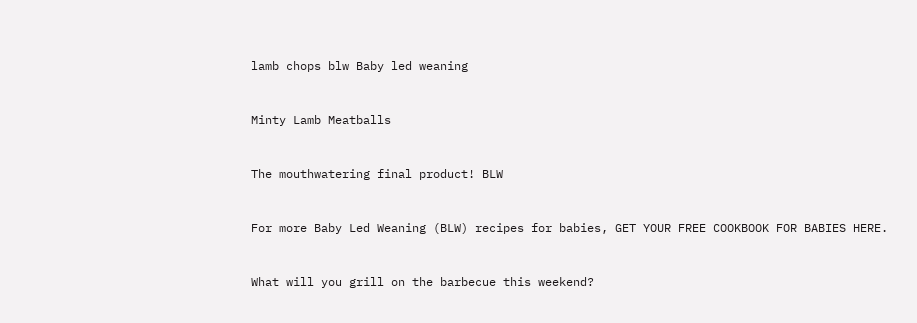lamb chops blw Baby led weaning


Minty Lamb Meatballs


The mouthwatering final product! BLW


For more Baby Led Weaning (BLW) recipes for babies, GET YOUR FREE COOKBOOK FOR BABIES HERE.


What will you grill on the barbecue this weekend?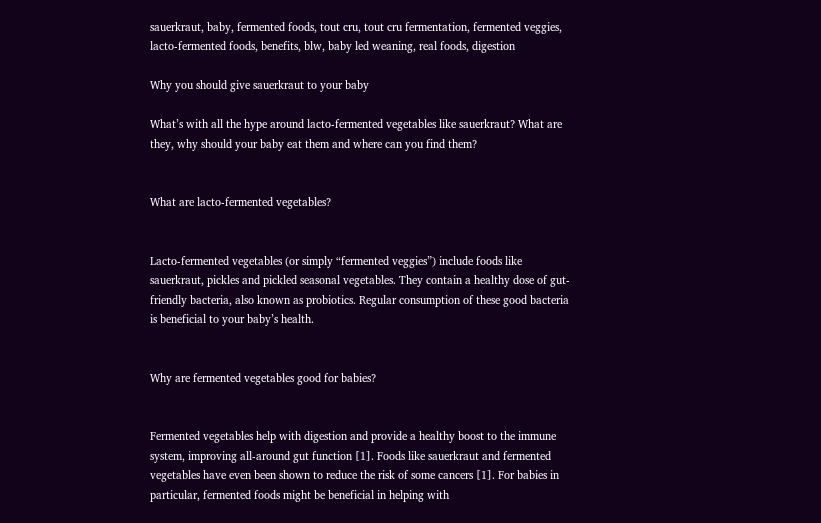sauerkraut, baby, fermented foods, tout cru, tout cru fermentation, fermented veggies, lacto-fermented foods, benefits, blw, baby led weaning, real foods, digestion

Why you should give sauerkraut to your baby

What’s with all the hype around lacto-fermented vegetables like sauerkraut? What are they, why should your baby eat them and where can you find them?


What are lacto-fermented vegetables?


Lacto-fermented vegetables (or simply “fermented veggies”) include foods like sauerkraut, pickles and pickled seasonal vegetables. They contain a healthy dose of gut-friendly bacteria, also known as probiotics. Regular consumption of these good bacteria is beneficial to your baby’s health.


Why are fermented vegetables good for babies?


Fermented vegetables help with digestion and provide a healthy boost to the immune system, improving all-around gut function [1]. Foods like sauerkraut and fermented vegetables have even been shown to reduce the risk of some cancers [1]. For babies in particular, fermented foods might be beneficial in helping with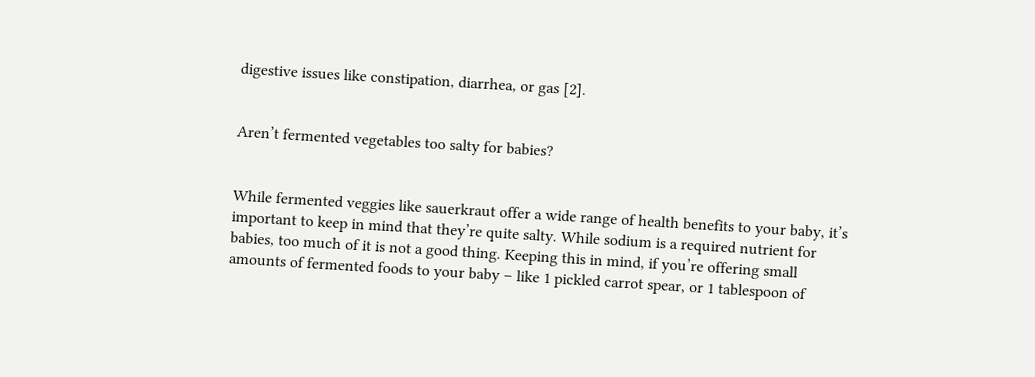digestive issues like constipation, diarrhea, or gas [2].


Aren’t fermented vegetables too salty for babies?


While fermented veggies like sauerkraut offer a wide range of health benefits to your baby, it’s important to keep in mind that they’re quite salty. While sodium is a required nutrient for babies, too much of it is not a good thing. Keeping this in mind, if you’re offering small amounts of fermented foods to your baby – like 1 pickled carrot spear, or 1 tablespoon of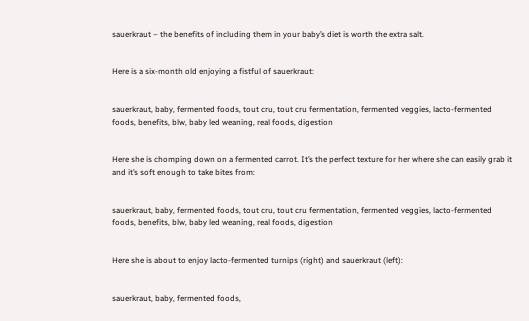sauerkraut – the benefits of including them in your baby’s diet is worth the extra salt.


Here is a six-month old enjoying a fistful of sauerkraut:


sauerkraut, baby, fermented foods, tout cru, tout cru fermentation, fermented veggies, lacto-fermented foods, benefits, blw, baby led weaning, real foods, digestion


Here she is chomping down on a fermented carrot. It’s the perfect texture for her where she can easily grab it and it’s soft enough to take bites from:


sauerkraut, baby, fermented foods, tout cru, tout cru fermentation, fermented veggies, lacto-fermented foods, benefits, blw, baby led weaning, real foods, digestion


Here she is about to enjoy lacto-fermented turnips (right) and sauerkraut (left):


sauerkraut, baby, fermented foods,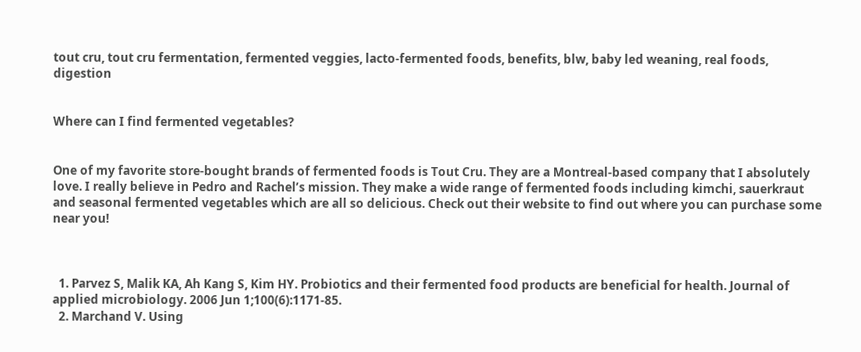tout cru, tout cru fermentation, fermented veggies, lacto-fermented foods, benefits, blw, baby led weaning, real foods, digestion


Where can I find fermented vegetables?


One of my favorite store-bought brands of fermented foods is Tout Cru. They are a Montreal-based company that I absolutely love. I really believe in Pedro and Rachel’s mission. They make a wide range of fermented foods including kimchi, sauerkraut and seasonal fermented vegetables which are all so delicious. Check out their website to find out where you can purchase some near you!



  1. Parvez S, Malik KA, Ah Kang S, Kim HY. Probiotics and their fermented food products are beneficial for health. Journal of applied microbiology. 2006 Jun 1;100(6):1171-85.
  2. Marchand V. Using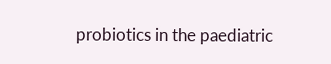probiotics in the paediatric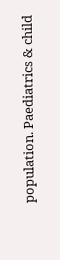population. Paediatrics & child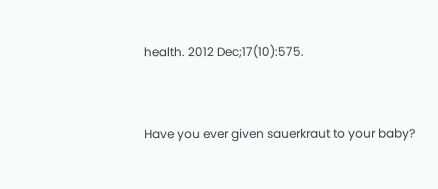health. 2012 Dec;17(10):575.


Have you ever given sauerkraut to your baby?